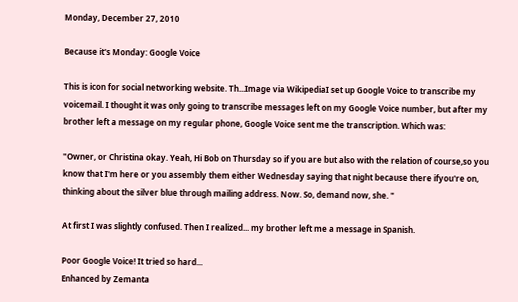Monday, December 27, 2010

Because it's Monday: Google Voice

This is icon for social networking website. Th...Image via WikipediaI set up Google Voice to transcribe my voicemail. I thought it was only going to transcribe messages left on my Google Voice number, but after my brother left a message on my regular phone, Google Voice sent me the transcription. Which was:

"Owner, or Christina okay. Yeah, Hi Bob on Thursday so if you are but also with the relation of course,so you know that I'm here or you assembly them either Wednesday saying that night because there ifyou're on, thinking about the silver blue through mailing address. Now. So, demand now, she. "

At first I was slightly confused. Then I realized... my brother left me a message in Spanish.

Poor Google Voice! It tried so hard...
Enhanced by Zemanta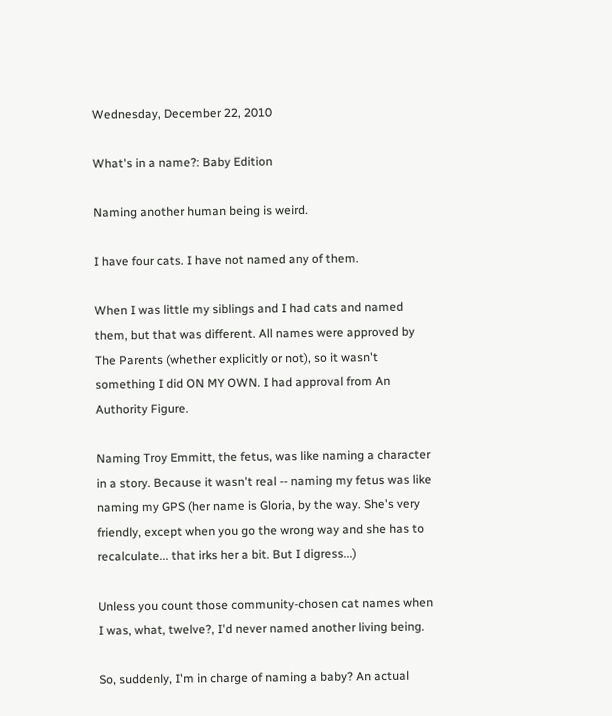Wednesday, December 22, 2010

What's in a name?: Baby Edition

Naming another human being is weird.

I have four cats. I have not named any of them.

When I was little my siblings and I had cats and named them, but that was different. All names were approved by The Parents (whether explicitly or not), so it wasn't something I did ON MY OWN. I had approval from An Authority Figure.

Naming Troy Emmitt, the fetus, was like naming a character in a story. Because it wasn't real -- naming my fetus was like naming my GPS (her name is Gloria, by the way. She's very friendly, except when you go the wrong way and she has to recalculate... that irks her a bit. But I digress...)

Unless you count those community-chosen cat names when I was, what, twelve?, I'd never named another living being.

So, suddenly, I'm in charge of naming a baby? An actual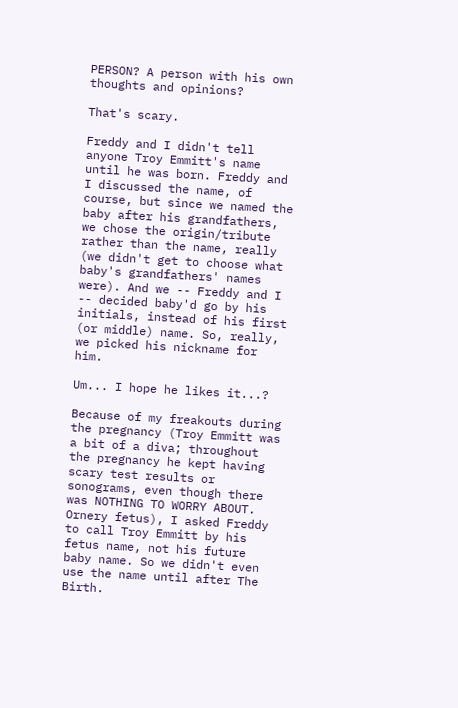PERSON? A person with his own thoughts and opinions?

That's scary.

Freddy and I didn't tell anyone Troy Emmitt's name until he was born. Freddy and I discussed the name, of course, but since we named the baby after his grandfathers, we chose the origin/tribute rather than the name, really (we didn't get to choose what baby's grandfathers' names were). And we -- Freddy and I -- decided baby'd go by his initials, instead of his first (or middle) name. So, really, we picked his nickname for him.

Um... I hope he likes it...?

Because of my freakouts during the pregnancy (Troy Emmitt was a bit of a diva; throughout the pregnancy he kept having scary test results or sonograms, even though there was NOTHING TO WORRY ABOUT. Ornery fetus), I asked Freddy to call Troy Emmitt by his fetus name, not his future baby name. So we didn't even use the name until after The Birth.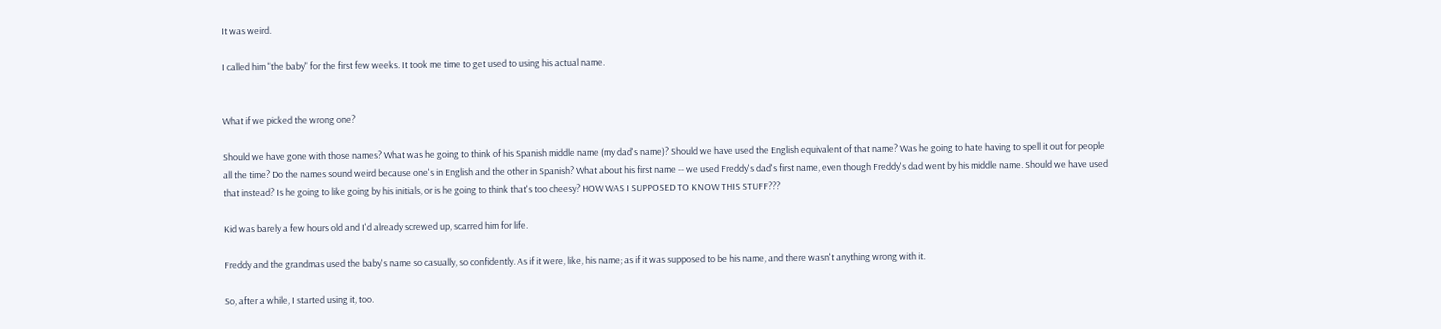It was weird.

I called him "the baby" for the first few weeks. It took me time to get used to using his actual name.


What if we picked the wrong one?

Should we have gone with those names? What was he going to think of his Spanish middle name (my dad's name)? Should we have used the English equivalent of that name? Was he going to hate having to spell it out for people all the time? Do the names sound weird because one's in English and the other in Spanish? What about his first name -- we used Freddy's dad's first name, even though Freddy's dad went by his middle name. Should we have used that instead? Is he going to like going by his initials, or is he going to think that's too cheesy? HOW WAS I SUPPOSED TO KNOW THIS STUFF???

Kid was barely a few hours old and I'd already screwed up, scarred him for life.

Freddy and the grandmas used the baby's name so casually, so confidently. As if it were, like, his name; as if it was supposed to be his name, and there wasn't anything wrong with it.

So, after a while, I started using it, too.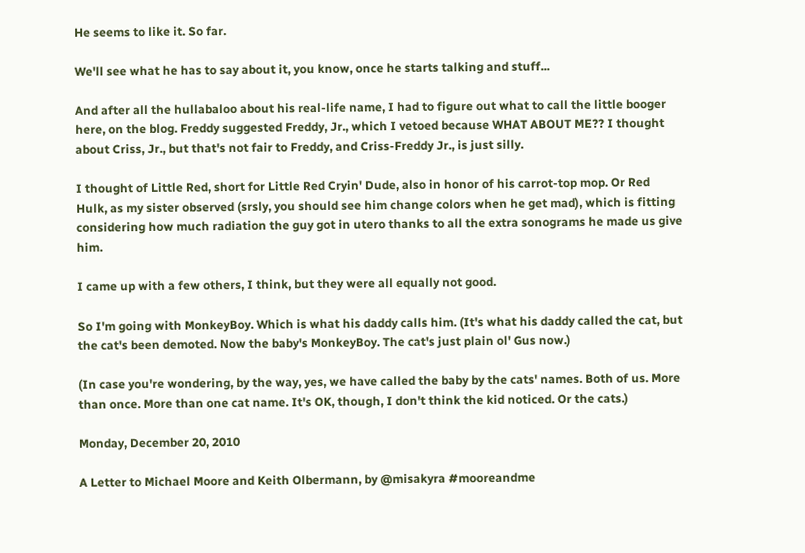He seems to like it. So far.

We'll see what he has to say about it, you know, once he starts talking and stuff...

And after all the hullabaloo about his real-life name, I had to figure out what to call the little booger here, on the blog. Freddy suggested Freddy, Jr., which I vetoed because WHAT ABOUT ME?? I thought about Criss, Jr., but that's not fair to Freddy, and Criss-Freddy Jr., is just silly.

I thought of Little Red, short for Little Red Cryin' Dude, also in honor of his carrot-top mop. Or Red Hulk, as my sister observed (srsly, you should see him change colors when he get mad), which is fitting considering how much radiation the guy got in utero thanks to all the extra sonograms he made us give him.

I came up with a few others, I think, but they were all equally not good.

So I'm going with MonkeyBoy. Which is what his daddy calls him. (It's what his daddy called the cat, but the cat's been demoted. Now the baby's MonkeyBoy. The cat's just plain ol' Gus now.)

(In case you're wondering, by the way, yes, we have called the baby by the cats' names. Both of us. More than once. More than one cat name. It's OK, though, I don't think the kid noticed. Or the cats.)

Monday, December 20, 2010

A Letter to Michael Moore and Keith Olbermann, by @misakyra #mooreandme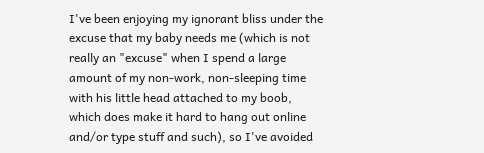I've been enjoying my ignorant bliss under the excuse that my baby needs me (which is not really an "excuse" when I spend a large amount of my non-work, non-sleeping time with his little head attached to my boob, which does make it hard to hang out online and/or type stuff and such), so I've avoided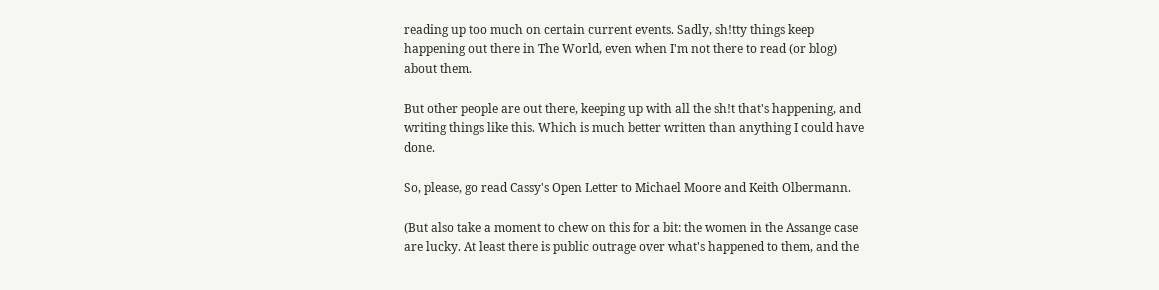reading up too much on certain current events. Sadly, sh!tty things keep happening out there in The World, even when I'm not there to read (or blog) about them.

But other people are out there, keeping up with all the sh!t that's happening, and writing things like this. Which is much better written than anything I could have done.

So, please, go read Cassy's Open Letter to Michael Moore and Keith Olbermann.

(But also take a moment to chew on this for a bit: the women in the Assange case are lucky. At least there is public outrage over what's happened to them, and the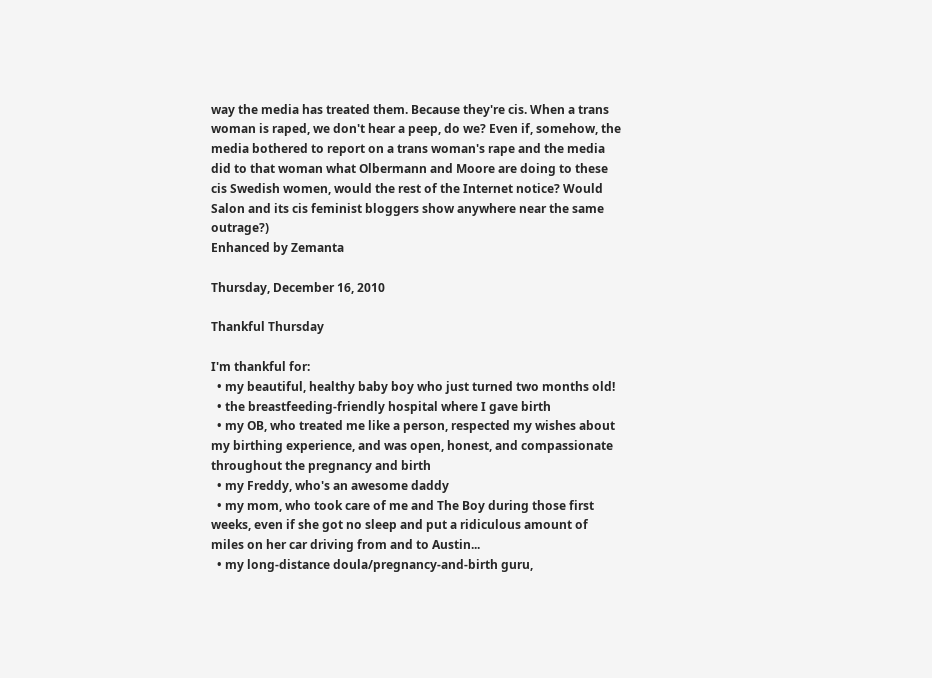way the media has treated them. Because they're cis. When a trans woman is raped, we don't hear a peep, do we? Even if, somehow, the media bothered to report on a trans woman's rape and the media did to that woman what Olbermann and Moore are doing to these cis Swedish women, would the rest of the Internet notice? Would Salon and its cis feminist bloggers show anywhere near the same outrage?)
Enhanced by Zemanta

Thursday, December 16, 2010

Thankful Thursday

I'm thankful for:
  • my beautiful, healthy baby boy who just turned two months old!
  • the breastfeeding-friendly hospital where I gave birth
  • my OB, who treated me like a person, respected my wishes about my birthing experience, and was open, honest, and compassionate throughout the pregnancy and birth
  • my Freddy, who's an awesome daddy
  • my mom, who took care of me and The Boy during those first weeks, even if she got no sleep and put a ridiculous amount of miles on her car driving from and to Austin...
  • my long-distance doula/pregnancy-and-birth guru,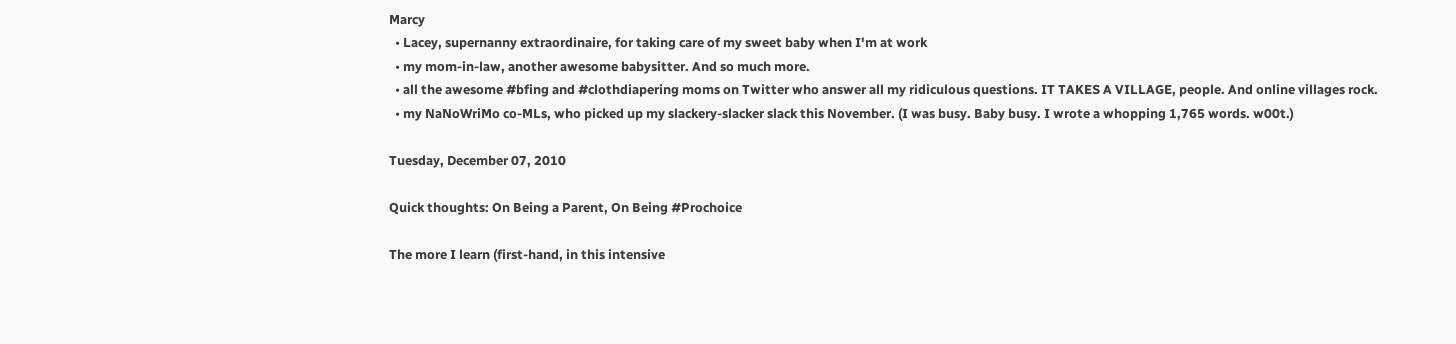Marcy
  • Lacey, supernanny extraordinaire, for taking care of my sweet baby when I'm at work
  • my mom-in-law, another awesome babysitter. And so much more.
  • all the awesome #bfing and #clothdiapering moms on Twitter who answer all my ridiculous questions. IT TAKES A VILLAGE, people. And online villages rock.
  • my NaNoWriMo co-MLs, who picked up my slackery-slacker slack this November. (I was busy. Baby busy. I wrote a whopping 1,765 words. w00t.)

Tuesday, December 07, 2010

Quick thoughts: On Being a Parent, On Being #Prochoice

The more I learn (first-hand, in this intensive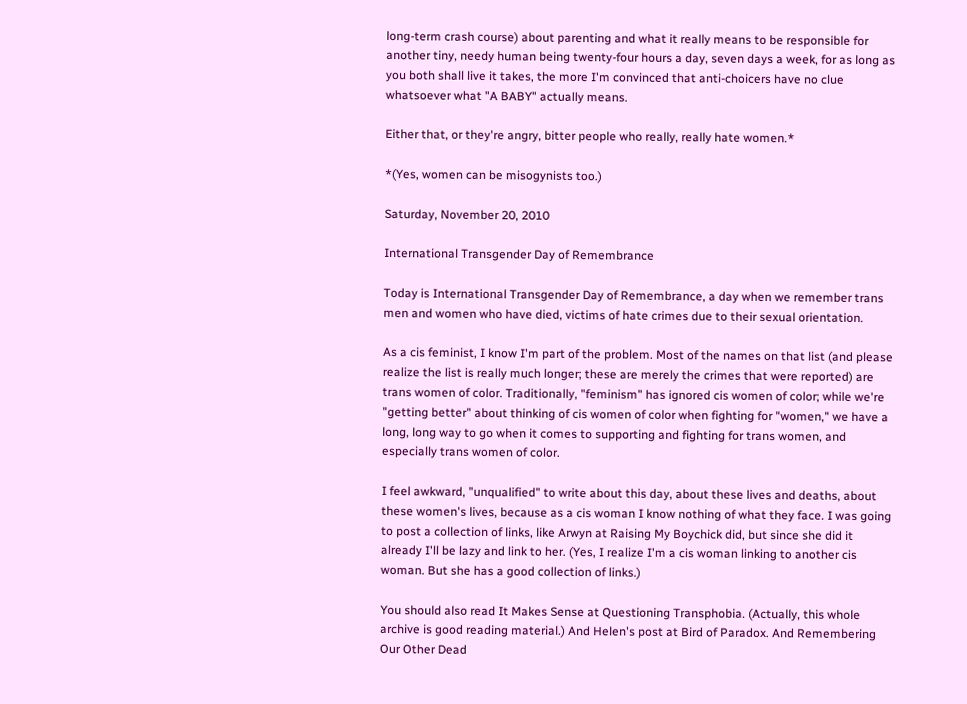long-term crash course) about parenting and what it really means to be responsible for another tiny, needy human being twenty-four hours a day, seven days a week, for as long as you both shall live it takes, the more I'm convinced that anti-choicers have no clue whatsoever what "A BABY" actually means.

Either that, or they're angry, bitter people who really, really hate women.*

*(Yes, women can be misogynists too.)

Saturday, November 20, 2010

International Transgender Day of Remembrance

Today is International Transgender Day of Remembrance, a day when we remember trans men and women who have died, victims of hate crimes due to their sexual orientation.

As a cis feminist, I know I'm part of the problem. Most of the names on that list (and please realize the list is really much longer; these are merely the crimes that were reported) are trans women of color. Traditionally, "feminism" has ignored cis women of color; while we're "getting better" about thinking of cis women of color when fighting for "women," we have a long, long way to go when it comes to supporting and fighting for trans women, and especially trans women of color.

I feel awkward, "unqualified" to write about this day, about these lives and deaths, about these women's lives, because as a cis woman I know nothing of what they face. I was going to post a collection of links, like Arwyn at Raising My Boychick did, but since she did it already I'll be lazy and link to her. (Yes, I realize I'm a cis woman linking to another cis woman. But she has a good collection of links.)

You should also read It Makes Sense at Questioning Transphobia. (Actually, this whole archive is good reading material.) And Helen's post at Bird of Paradox. And Remembering Our Other Dead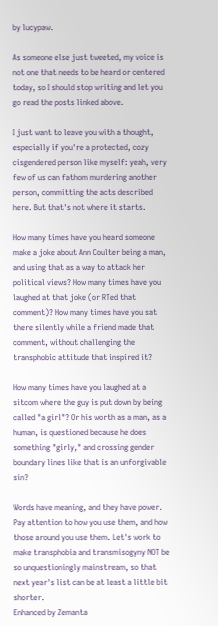by lucypaw.

As someone else just tweeted, my voice is not one that needs to be heard or centered today, so I should stop writing and let you go read the posts linked above.

I just want to leave you with a thought, especially if you're a protected, cozy cisgendered person like myself: yeah, very few of us can fathom murdering another person, committing the acts described here. But that's not where it starts.

How many times have you heard someone make a joke about Ann Coulter being a man, and using that as a way to attack her political views? How many times have you laughed at that joke (or RTed that comment)? How many times have you sat there silently while a friend made that comment, without challenging the transphobic attitude that inspired it?

How many times have you laughed at a sitcom where the guy is put down by being called "a girl"? Or his worth as a man, as a human, is questioned because he does something "girly," and crossing gender boundary lines like that is an unforgivable sin?

Words have meaning, and they have power. Pay attention to how you use them, and how those around you use them. Let's work to make transphobia and transmisogyny NOT be so unquestioningly mainstream, so that next year's list can be at least a little bit shorter.
Enhanced by Zemanta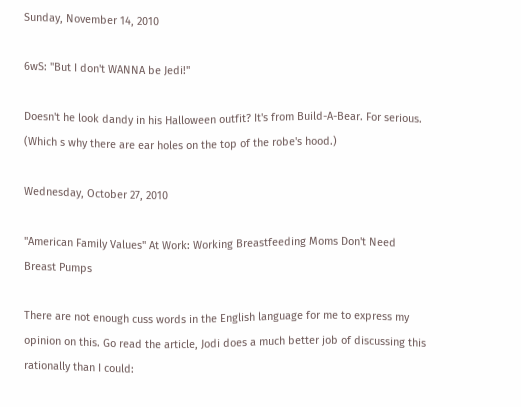Sunday, November 14, 2010

6wS: "But I don't WANNA be Jedi!"

Doesn't he look dandy in his Halloween outfit? It's from Build-A-Bear. For serious. (Which s why there are ear holes on the top of the robe's hood.)

Wednesday, October 27, 2010

"American Family Values" At Work: Working Breastfeeding Moms Don't Need Breast Pumps

There are not enough cuss words in the English language for me to express my opinion on this. Go read the article, Jodi does a much better job of discussing this rationally than I could: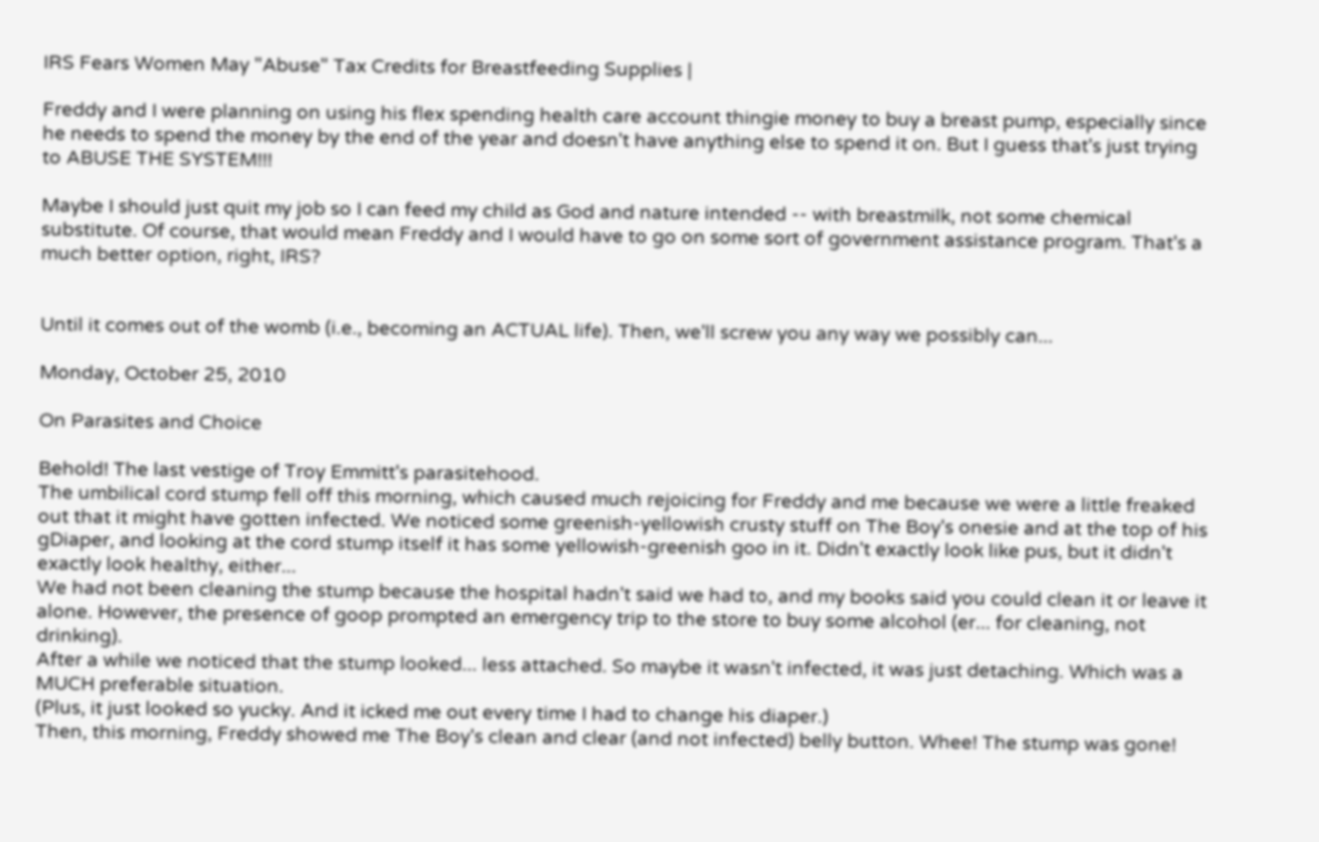IRS Fears Women May "Abuse" Tax Credits for Breastfeeding Supplies |

Freddy and I were planning on using his flex spending health care account thingie money to buy a breast pump, especially since he needs to spend the money by the end of the year and doesn't have anything else to spend it on. But I guess that's just trying to ABUSE THE SYSTEM!!!

Maybe I should just quit my job so I can feed my child as God and nature intended -- with breastmilk, not some chemical substitute. Of course, that would mean Freddy and I would have to go on some sort of government assistance program. That's a much better option, right, IRS?


Until it comes out of the womb (i.e., becoming an ACTUAL life). Then, we'll screw you any way we possibly can...

Monday, October 25, 2010

On Parasites and Choice

Behold! The last vestige of Troy Emmitt's parasitehood.
The umbilical cord stump fell off this morning, which caused much rejoicing for Freddy and me because we were a little freaked out that it might have gotten infected. We noticed some greenish-yellowish crusty stuff on The Boy's onesie and at the top of his gDiaper, and looking at the cord stump itself it has some yellowish-greenish goo in it. Didn't exactly look like pus, but it didn't exactly look healthy, either...
We had not been cleaning the stump because the hospital hadn't said we had to, and my books said you could clean it or leave it alone. However, the presence of goop prompted an emergency trip to the store to buy some alcohol (er... for cleaning, not drinking).
After a while we noticed that the stump looked... less attached. So maybe it wasn't infected, it was just detaching. Which was a MUCH preferable situation.
(Plus, it just looked so yucky. And it icked me out every time I had to change his diaper.)
Then, this morning, Freddy showed me The Boy's clean and clear (and not infected) belly button. Whee! The stump was gone!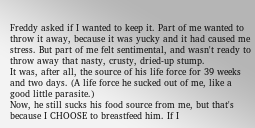Freddy asked if I wanted to keep it. Part of me wanted to throw it away, because it was yucky and it had caused me stress. But part of me felt sentimental, and wasn't ready to throw away that nasty, crusty, dried-up stump.
It was, after all, the source of his life force for 39 weeks and two days. (A life force he sucked out of me, like a good little parasite.)
Now, he still sucks his food source from me, but that's because I CHOOSE to breastfeed him. If I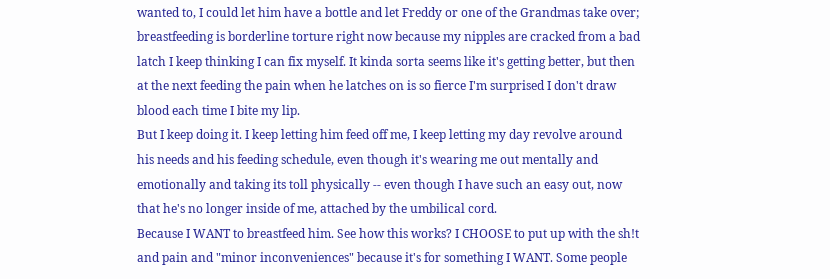wanted to, I could let him have a bottle and let Freddy or one of the Grandmas take over; breastfeeding is borderline torture right now because my nipples are cracked from a bad latch I keep thinking I can fix myself. It kinda sorta seems like it's getting better, but then at the next feeding the pain when he latches on is so fierce I'm surprised I don't draw blood each time I bite my lip.
But I keep doing it. I keep letting him feed off me, I keep letting my day revolve around his needs and his feeding schedule, even though it's wearing me out mentally and emotionally and taking its toll physically -- even though I have such an easy out, now that he's no longer inside of me, attached by the umbilical cord.
Because I WANT to breastfeed him. See how this works? I CHOOSE to put up with the sh!t and pain and "minor inconveniences" because it's for something I WANT. Some people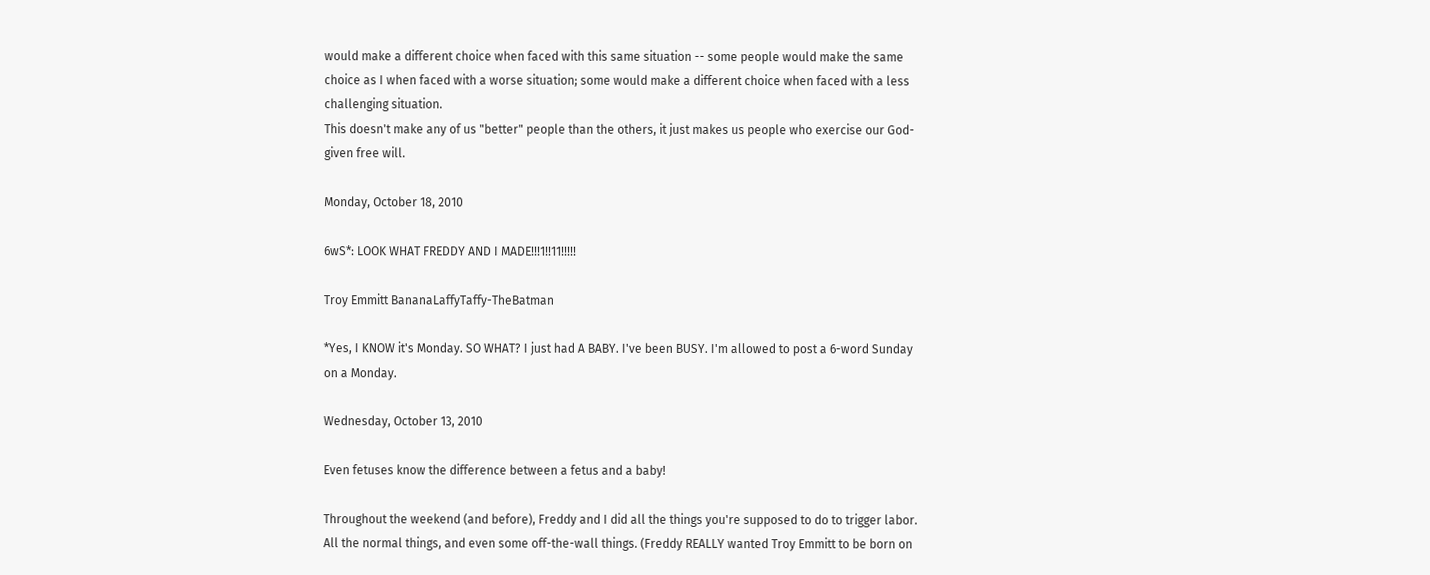would make a different choice when faced with this same situation -- some people would make the same choice as I when faced with a worse situation; some would make a different choice when faced with a less challenging situation.
This doesn't make any of us "better" people than the others, it just makes us people who exercise our God-given free will.

Monday, October 18, 2010

6wS*: LOOK WHAT FREDDY AND I MADE!!!1!!11!!!!!

Troy Emmitt BananaLaffyTaffy-TheBatman

*Yes, I KNOW it's Monday. SO WHAT? I just had A BABY. I've been BUSY. I'm allowed to post a 6-word Sunday on a Monday.

Wednesday, October 13, 2010

Even fetuses know the difference between a fetus and a baby!

Throughout the weekend (and before), Freddy and I did all the things you're supposed to do to trigger labor. All the normal things, and even some off-the-wall things. (Freddy REALLY wanted Troy Emmitt to be born on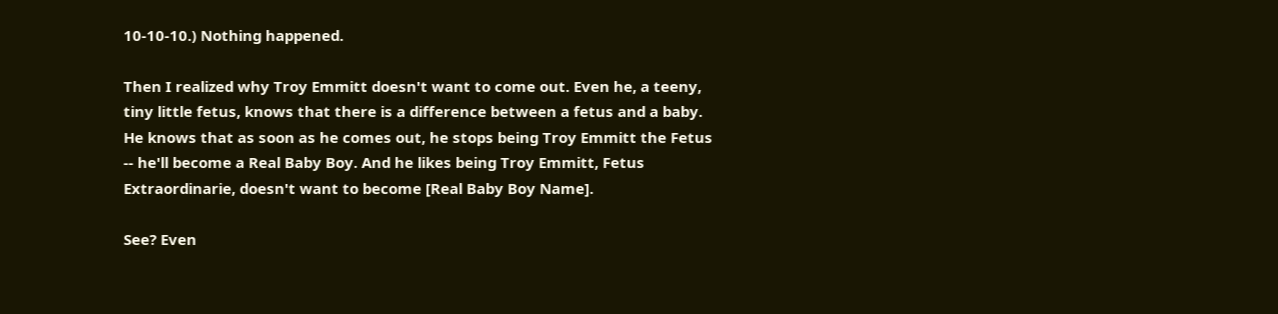10-10-10.) Nothing happened.

Then I realized why Troy Emmitt doesn't want to come out. Even he, a teeny, tiny little fetus, knows that there is a difference between a fetus and a baby. He knows that as soon as he comes out, he stops being Troy Emmitt the Fetus -- he'll become a Real Baby Boy. And he likes being Troy Emmitt, Fetus Extraordinarie, doesn't want to become [Real Baby Boy Name].

See? Even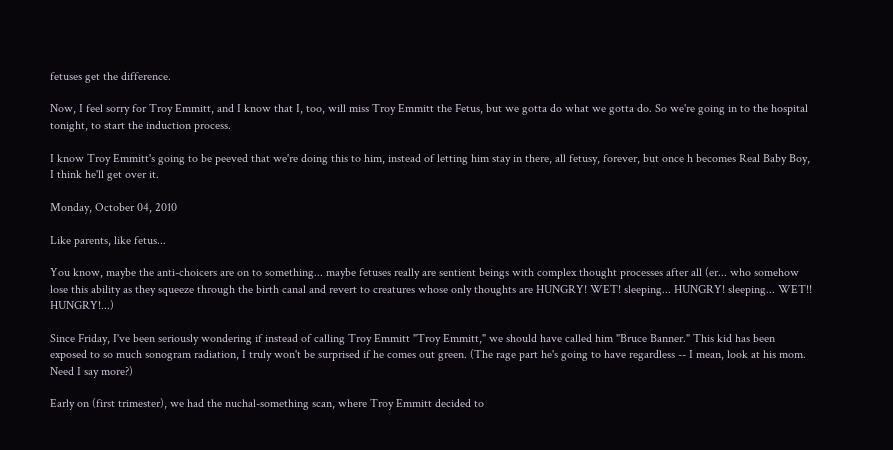fetuses get the difference.

Now, I feel sorry for Troy Emmitt, and I know that I, too, will miss Troy Emmitt the Fetus, but we gotta do what we gotta do. So we're going in to the hospital tonight, to start the induction process.

I know Troy Emmitt's going to be peeved that we're doing this to him, instead of letting him stay in there, all fetusy, forever, but once h becomes Real Baby Boy, I think he'll get over it.

Monday, October 04, 2010

Like parents, like fetus...

You know, maybe the anti-choicers are on to something... maybe fetuses really are sentient beings with complex thought processes after all (er... who somehow lose this ability as they squeeze through the birth canal and revert to creatures whose only thoughts are HUNGRY! WET! sleeping... HUNGRY! sleeping... WET!! HUNGRY!...)

Since Friday, I've been seriously wondering if instead of calling Troy Emmitt "Troy Emmitt," we should have called him "Bruce Banner." This kid has been exposed to so much sonogram radiation, I truly won't be surprised if he comes out green. (The rage part he's going to have regardless -- I mean, look at his mom. Need I say more?)

Early on (first trimester), we had the nuchal-something scan, where Troy Emmitt decided to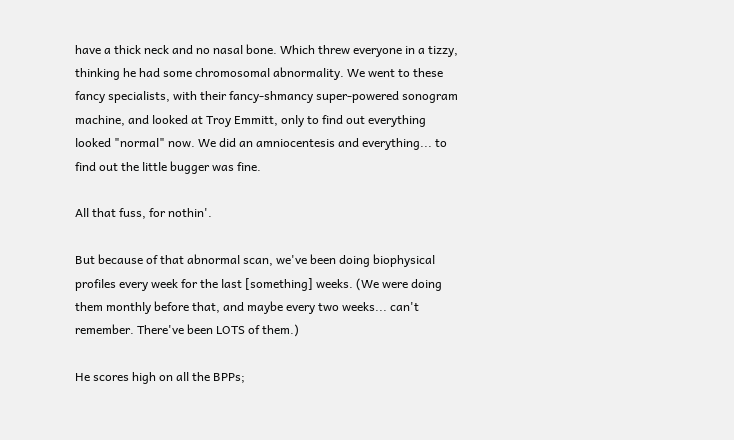have a thick neck and no nasal bone. Which threw everyone in a tizzy, thinking he had some chromosomal abnormality. We went to these fancy specialists, with their fancy-shmancy super-powered sonogram machine, and looked at Troy Emmitt, only to find out everything looked "normal" now. We did an amniocentesis and everything... to find out the little bugger was fine.

All that fuss, for nothin'.

But because of that abnormal scan, we've been doing biophysical profiles every week for the last [something] weeks. (We were doing them monthly before that, and maybe every two weeks... can't remember. There've been LOTS of them.)

He scores high on all the BPPs;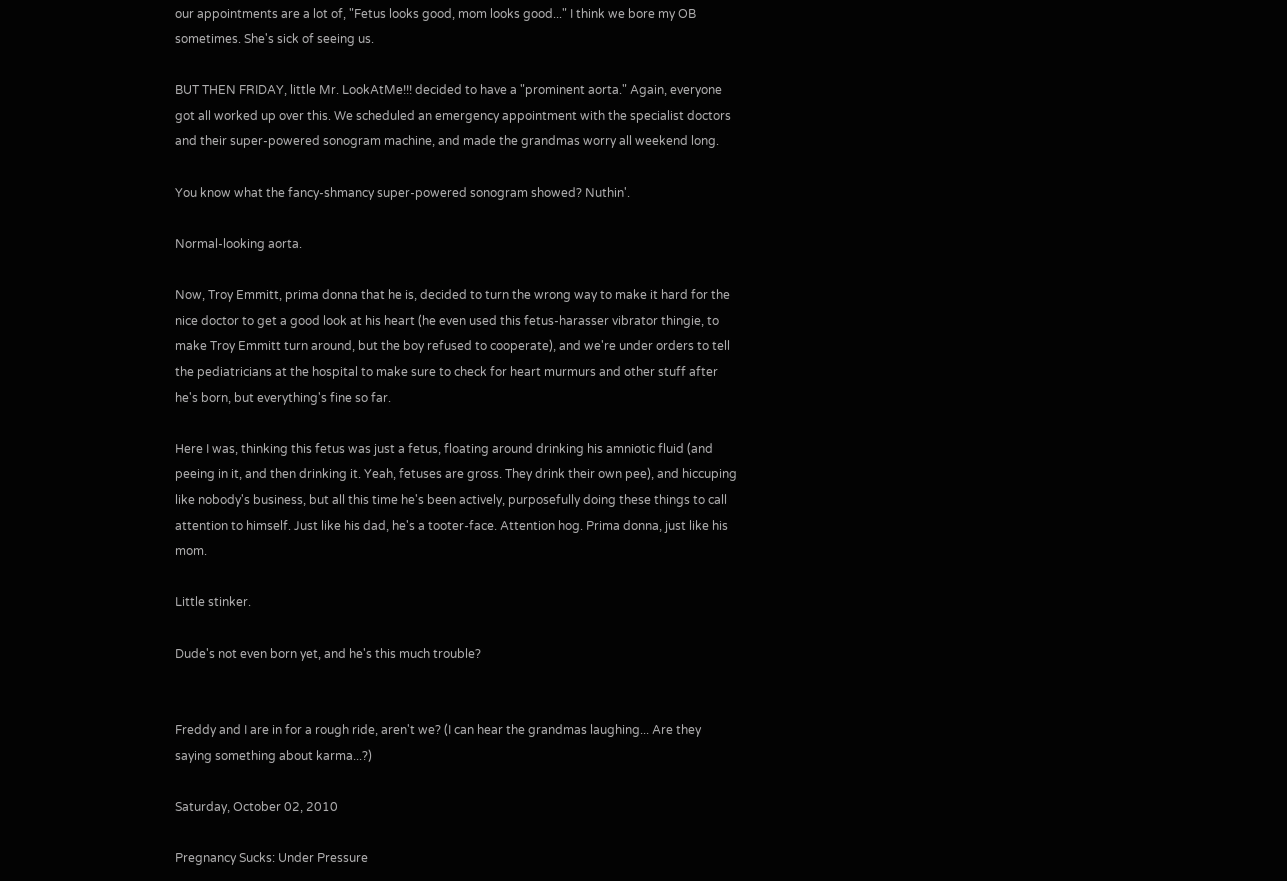our appointments are a lot of, "Fetus looks good, mom looks good..." I think we bore my OB sometimes. She's sick of seeing us.

BUT THEN FRIDAY, little Mr. LookAtMe!!! decided to have a "prominent aorta." Again, everyone got all worked up over this. We scheduled an emergency appointment with the specialist doctors and their super-powered sonogram machine, and made the grandmas worry all weekend long.

You know what the fancy-shmancy super-powered sonogram showed? Nuthin'.

Normal-looking aorta.

Now, Troy Emmitt, prima donna that he is, decided to turn the wrong way to make it hard for the nice doctor to get a good look at his heart (he even used this fetus-harasser vibrator thingie, to make Troy Emmitt turn around, but the boy refused to cooperate), and we're under orders to tell the pediatricians at the hospital to make sure to check for heart murmurs and other stuff after he's born, but everything's fine so far.

Here I was, thinking this fetus was just a fetus, floating around drinking his amniotic fluid (and peeing in it, and then drinking it. Yeah, fetuses are gross. They drink their own pee), and hiccuping like nobody's business, but all this time he's been actively, purposefully doing these things to call attention to himself. Just like his dad, he's a tooter-face. Attention hog. Prima donna, just like his mom.

Little stinker.

Dude's not even born yet, and he's this much trouble?


Freddy and I are in for a rough ride, aren't we? (I can hear the grandmas laughing... Are they saying something about karma...?)

Saturday, October 02, 2010

Pregnancy Sucks: Under Pressure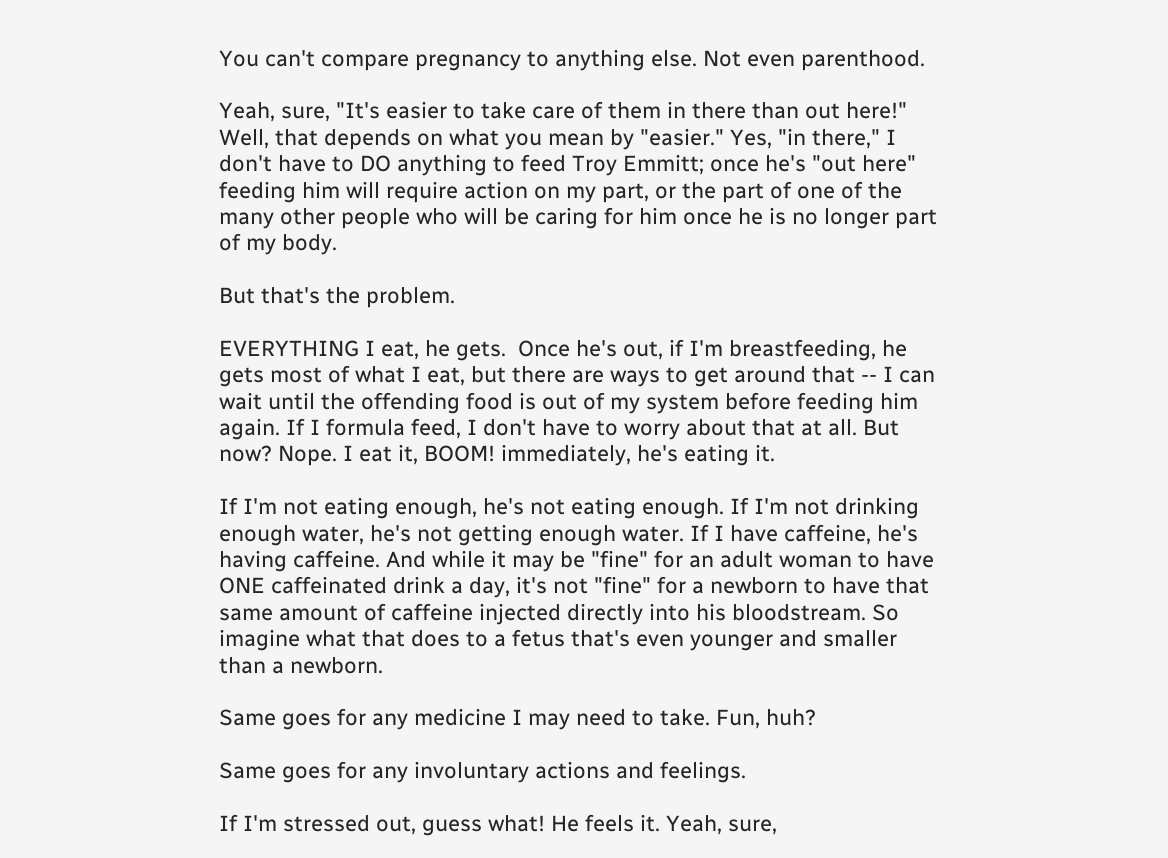You can't compare pregnancy to anything else. Not even parenthood.

Yeah, sure, "It's easier to take care of them in there than out here!" Well, that depends on what you mean by "easier." Yes, "in there," I don't have to DO anything to feed Troy Emmitt; once he's "out here" feeding him will require action on my part, or the part of one of the many other people who will be caring for him once he is no longer part of my body.

But that's the problem.

EVERYTHING I eat, he gets.  Once he's out, if I'm breastfeeding, he gets most of what I eat, but there are ways to get around that -- I can wait until the offending food is out of my system before feeding him again. If I formula feed, I don't have to worry about that at all. But now? Nope. I eat it, BOOM! immediately, he's eating it.

If I'm not eating enough, he's not eating enough. If I'm not drinking enough water, he's not getting enough water. If I have caffeine, he's having caffeine. And while it may be "fine" for an adult woman to have ONE caffeinated drink a day, it's not "fine" for a newborn to have that same amount of caffeine injected directly into his bloodstream. So imagine what that does to a fetus that's even younger and smaller than a newborn.

Same goes for any medicine I may need to take. Fun, huh?

Same goes for any involuntary actions and feelings.

If I'm stressed out, guess what! He feels it. Yeah, sure,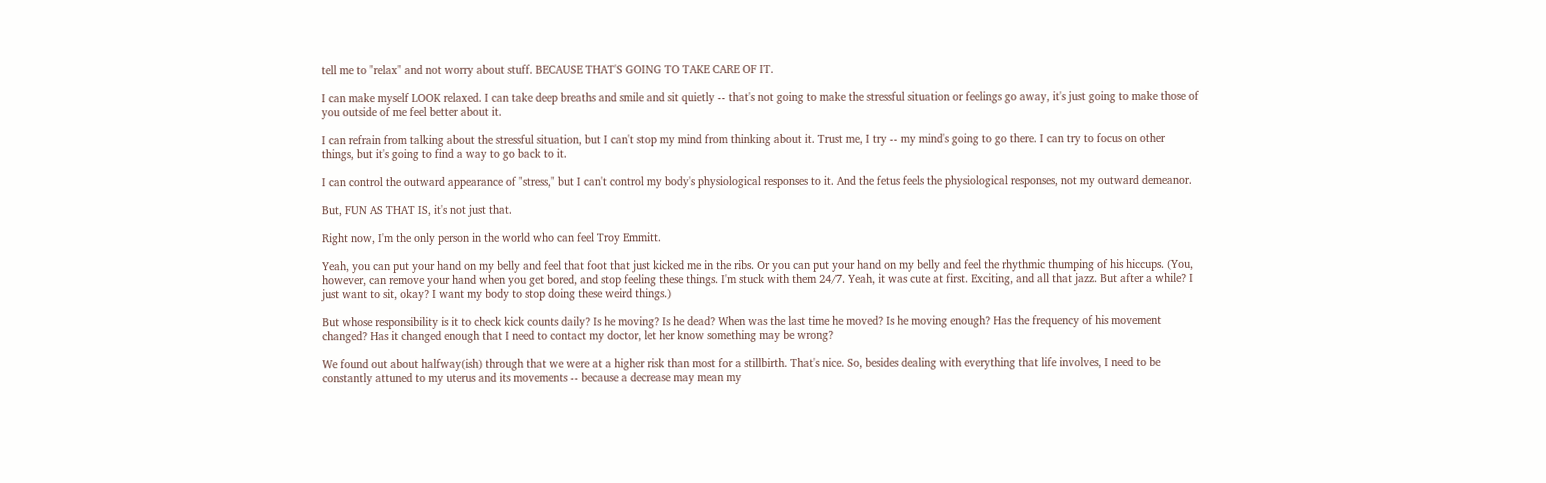tell me to "relax" and not worry about stuff. BECAUSE THAT'S GOING TO TAKE CARE OF IT.

I can make myself LOOK relaxed. I can take deep breaths and smile and sit quietly -- that's not going to make the stressful situation or feelings go away, it's just going to make those of you outside of me feel better about it.

I can refrain from talking about the stressful situation, but I can't stop my mind from thinking about it. Trust me, I try -- my mind's going to go there. I can try to focus on other things, but it's going to find a way to go back to it.

I can control the outward appearance of "stress," but I can't control my body's physiological responses to it. And the fetus feels the physiological responses, not my outward demeanor.

But, FUN AS THAT IS, it's not just that.

Right now, I'm the only person in the world who can feel Troy Emmitt.

Yeah, you can put your hand on my belly and feel that foot that just kicked me in the ribs. Or you can put your hand on my belly and feel the rhythmic thumping of his hiccups. (You, however, can remove your hand when you get bored, and stop feeling these things. I'm stuck with them 24/7. Yeah, it was cute at first. Exciting, and all that jazz. But after a while? I just want to sit, okay? I want my body to stop doing these weird things.)

But whose responsibility is it to check kick counts daily? Is he moving? Is he dead? When was the last time he moved? Is he moving enough? Has the frequency of his movement changed? Has it changed enough that I need to contact my doctor, let her know something may be wrong?

We found out about halfway(ish) through that we were at a higher risk than most for a stillbirth. That's nice. So, besides dealing with everything that life involves, I need to be constantly attuned to my uterus and its movements -- because a decrease may mean my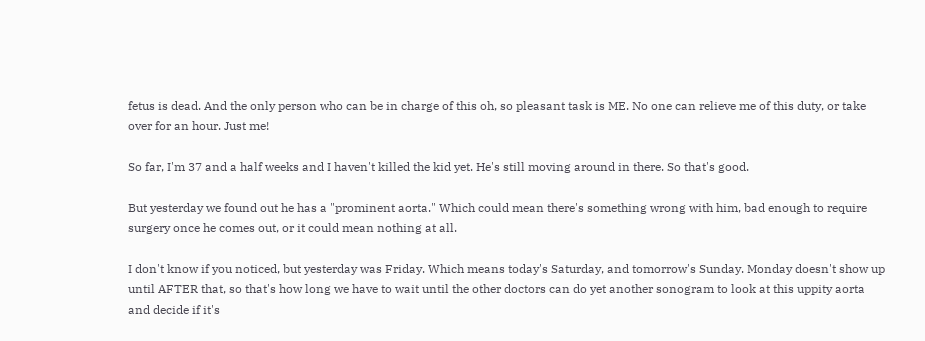fetus is dead. And the only person who can be in charge of this oh, so pleasant task is ME. No one can relieve me of this duty, or take over for an hour. Just me!

So far, I'm 37 and a half weeks and I haven't killed the kid yet. He's still moving around in there. So that's good.

But yesterday we found out he has a "prominent aorta." Which could mean there's something wrong with him, bad enough to require surgery once he comes out, or it could mean nothing at all.

I don't know if you noticed, but yesterday was Friday. Which means today's Saturday, and tomorrow's Sunday. Monday doesn't show up until AFTER that, so that's how long we have to wait until the other doctors can do yet another sonogram to look at this uppity aorta and decide if it's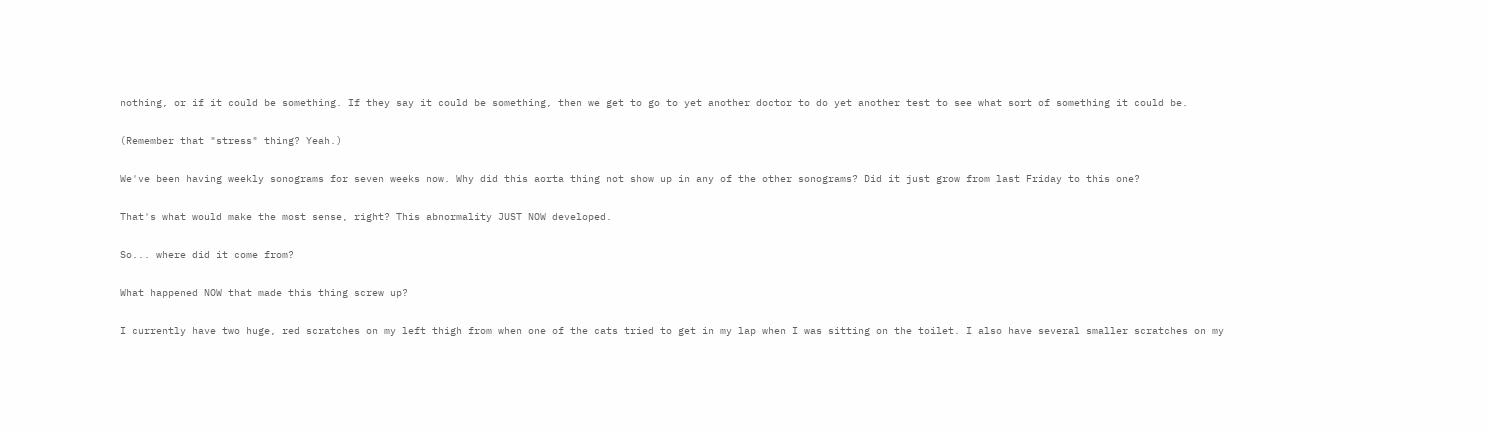nothing, or if it could be something. If they say it could be something, then we get to go to yet another doctor to do yet another test to see what sort of something it could be.

(Remember that "stress" thing? Yeah.)

We've been having weekly sonograms for seven weeks now. Why did this aorta thing not show up in any of the other sonograms? Did it just grow from last Friday to this one?

That's what would make the most sense, right? This abnormality JUST NOW developed.

So... where did it come from?

What happened NOW that made this thing screw up?

I currently have two huge, red scratches on my left thigh from when one of the cats tried to get in my lap when I was sitting on the toilet. I also have several smaller scratches on my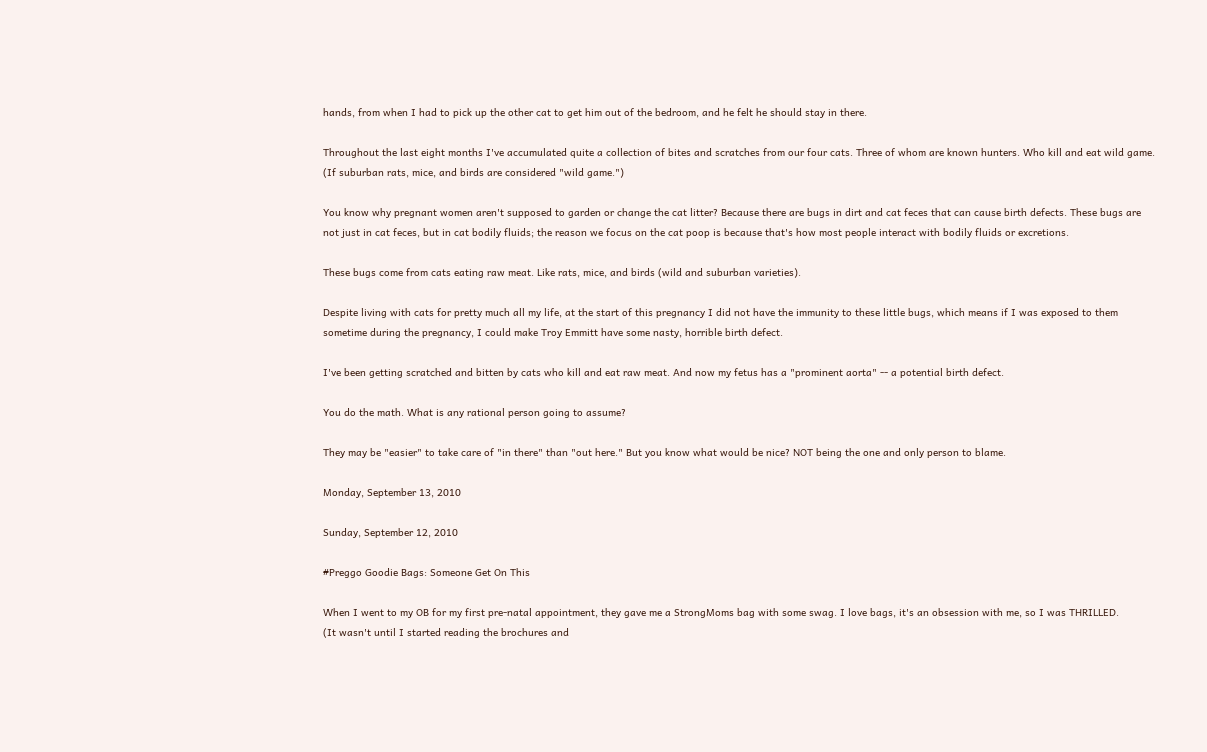hands, from when I had to pick up the other cat to get him out of the bedroom, and he felt he should stay in there.

Throughout the last eight months I've accumulated quite a collection of bites and scratches from our four cats. Three of whom are known hunters. Who kill and eat wild game. (If suburban rats, mice, and birds are considered "wild game.")

You know why pregnant women aren't supposed to garden or change the cat litter? Because there are bugs in dirt and cat feces that can cause birth defects. These bugs are not just in cat feces, but in cat bodily fluids; the reason we focus on the cat poop is because that's how most people interact with bodily fluids or excretions.

These bugs come from cats eating raw meat. Like rats, mice, and birds (wild and suburban varieties).

Despite living with cats for pretty much all my life, at the start of this pregnancy I did not have the immunity to these little bugs, which means if I was exposed to them sometime during the pregnancy, I could make Troy Emmitt have some nasty, horrible birth defect.

I've been getting scratched and bitten by cats who kill and eat raw meat. And now my fetus has a "prominent aorta" -- a potential birth defect.

You do the math. What is any rational person going to assume?

They may be "easier" to take care of "in there" than "out here." But you know what would be nice? NOT being the one and only person to blame.

Monday, September 13, 2010

Sunday, September 12, 2010

#Preggo Goodie Bags: Someone Get On This

When I went to my OB for my first pre-natal appointment, they gave me a StrongMoms bag with some swag. I love bags, it's an obsession with me, so I was THRILLED.
(It wasn't until I started reading the brochures and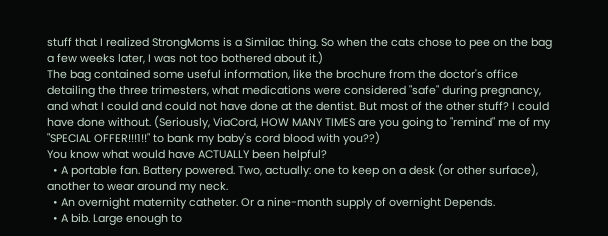stuff that I realized StrongMoms is a Similac thing. So when the cats chose to pee on the bag a few weeks later, I was not too bothered about it.)
The bag contained some useful information, like the brochure from the doctor's office detailing the three trimesters, what medications were considered "safe" during pregnancy, and what I could and could not have done at the dentist. But most of the other stuff? I could have done without. (Seriously, ViaCord, HOW MANY TIMES are you going to "remind" me of my "SPECIAL OFFER!!!1!!" to bank my baby's cord blood with you??)
You know what would have ACTUALLY been helpful?
  • A portable fan. Battery powered. Two, actually: one to keep on a desk (or other surface), another to wear around my neck.
  • An overnight maternity catheter. Or a nine-month supply of overnight Depends.
  • A bib. Large enough to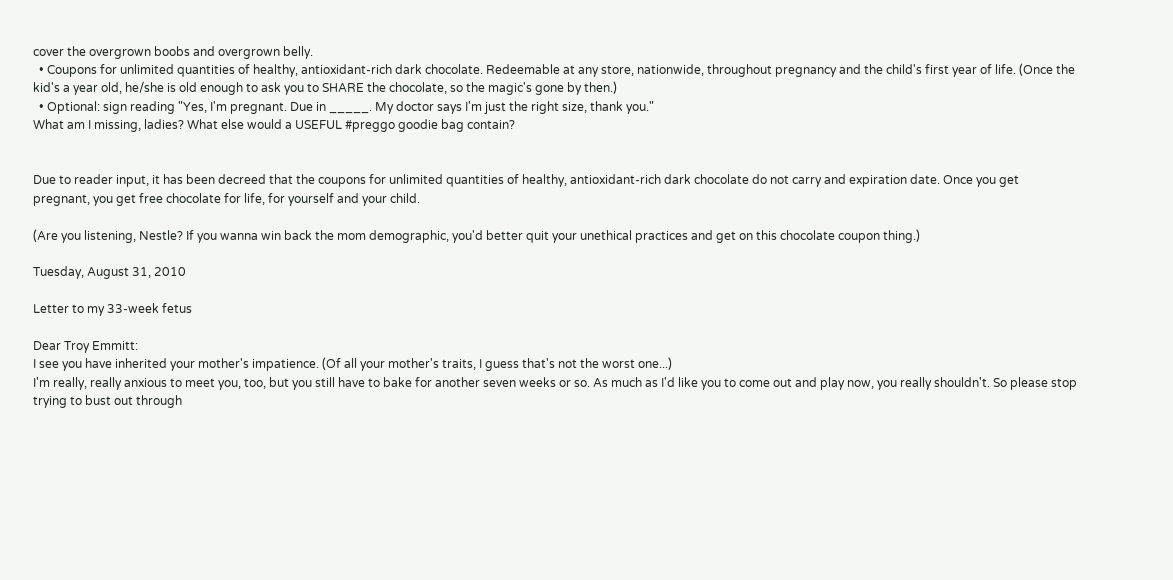cover the overgrown boobs and overgrown belly.
  • Coupons for unlimited quantities of healthy, antioxidant-rich dark chocolate. Redeemable at any store, nationwide, throughout pregnancy and the child's first year of life. (Once the kid's a year old, he/she is old enough to ask you to SHARE the chocolate, so the magic's gone by then.)
  • Optional: sign reading "Yes, I'm pregnant. Due in _____. My doctor says I'm just the right size, thank you."
What am I missing, ladies? What else would a USEFUL #preggo goodie bag contain?


Due to reader input, it has been decreed that the coupons for unlimited quantities of healthy, antioxidant-rich dark chocolate do not carry and expiration date. Once you get pregnant, you get free chocolate for life, for yourself and your child.

(Are you listening, Nestle? If you wanna win back the mom demographic, you'd better quit your unethical practices and get on this chocolate coupon thing.)

Tuesday, August 31, 2010

Letter to my 33-week fetus

Dear Troy Emmitt:
I see you have inherited your mother's impatience. (Of all your mother's traits, I guess that's not the worst one...)
I'm really, really anxious to meet you, too, but you still have to bake for another seven weeks or so. As much as I'd like you to come out and play now, you really shouldn't. So please stop trying to bust out through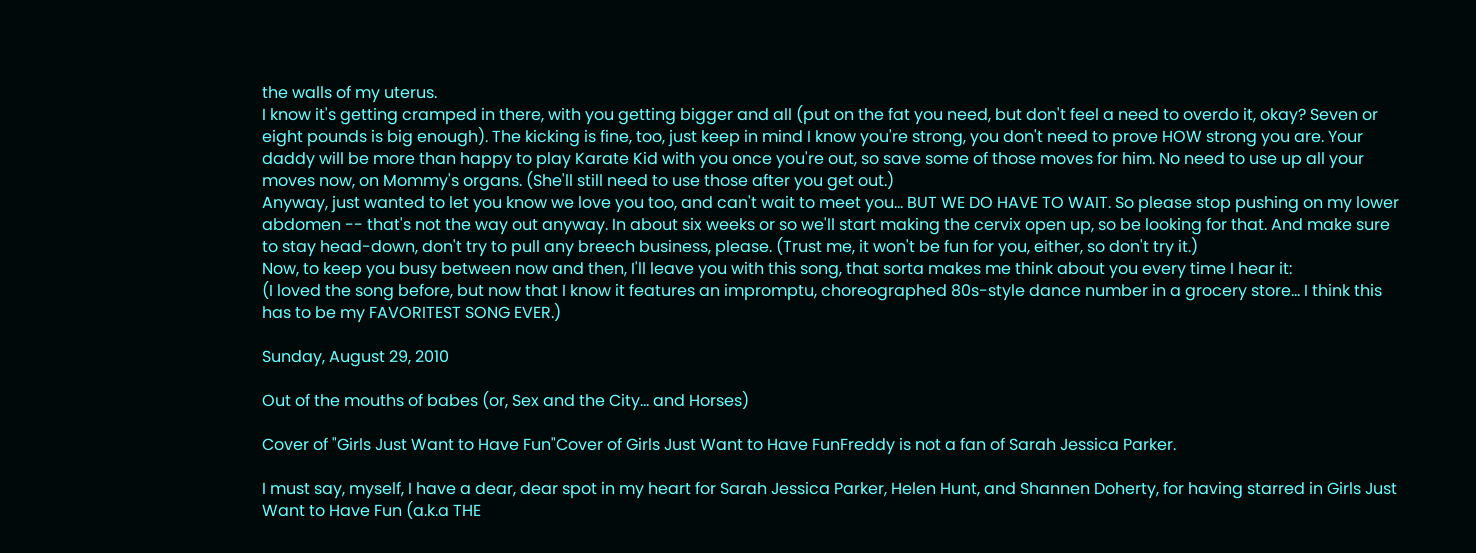the walls of my uterus.
I know it's getting cramped in there, with you getting bigger and all (put on the fat you need, but don't feel a need to overdo it, okay? Seven or eight pounds is big enough). The kicking is fine, too, just keep in mind I know you're strong, you don't need to prove HOW strong you are. Your daddy will be more than happy to play Karate Kid with you once you're out, so save some of those moves for him. No need to use up all your moves now, on Mommy's organs. (She'll still need to use those after you get out.)
Anyway, just wanted to let you know we love you too, and can't wait to meet you... BUT WE DO HAVE TO WAIT. So please stop pushing on my lower abdomen -- that's not the way out anyway. In about six weeks or so we'll start making the cervix open up, so be looking for that. And make sure to stay head-down, don't try to pull any breech business, please. (Trust me, it won't be fun for you, either, so don't try it.)
Now, to keep you busy between now and then, I'll leave you with this song, that sorta makes me think about you every time I hear it:
(I loved the song before, but now that I know it features an impromptu, choreographed 80s-style dance number in a grocery store... I think this has to be my FAVORITEST SONG EVER.)

Sunday, August 29, 2010

Out of the mouths of babes (or, Sex and the City... and Horses)

Cover of "Girls Just Want to Have Fun"Cover of Girls Just Want to Have FunFreddy is not a fan of Sarah Jessica Parker.

I must say, myself, I have a dear, dear spot in my heart for Sarah Jessica Parker, Helen Hunt, and Shannen Doherty, for having starred in Girls Just Want to Have Fun (a.k.a THE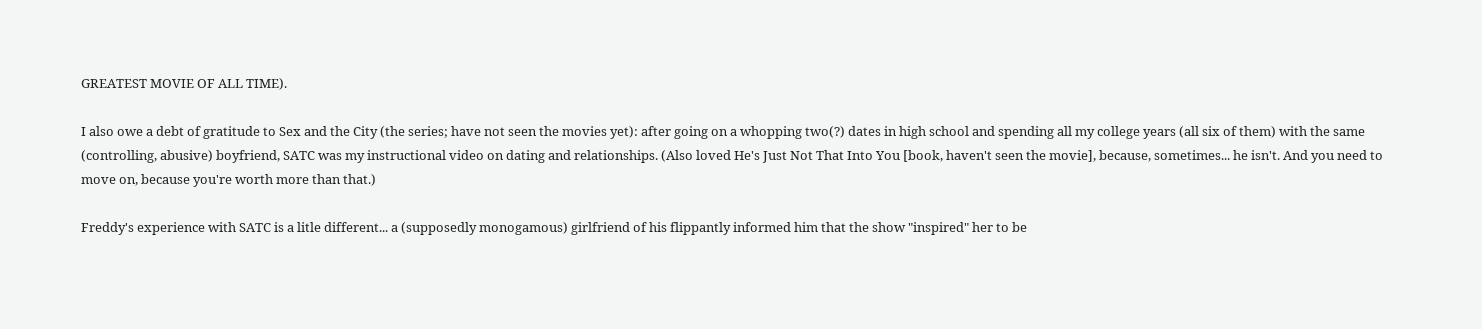GREATEST MOVIE OF ALL TIME).

I also owe a debt of gratitude to Sex and the City (the series; have not seen the movies yet): after going on a whopping two(?) dates in high school and spending all my college years (all six of them) with the same (controlling, abusive) boyfriend, SATC was my instructional video on dating and relationships. (Also loved He's Just Not That Into You [book, haven't seen the movie], because, sometimes... he isn't. And you need to move on, because you're worth more than that.)

Freddy's experience with SATC is a litle different... a (supposedly monogamous) girlfriend of his flippantly informed him that the show "inspired" her to be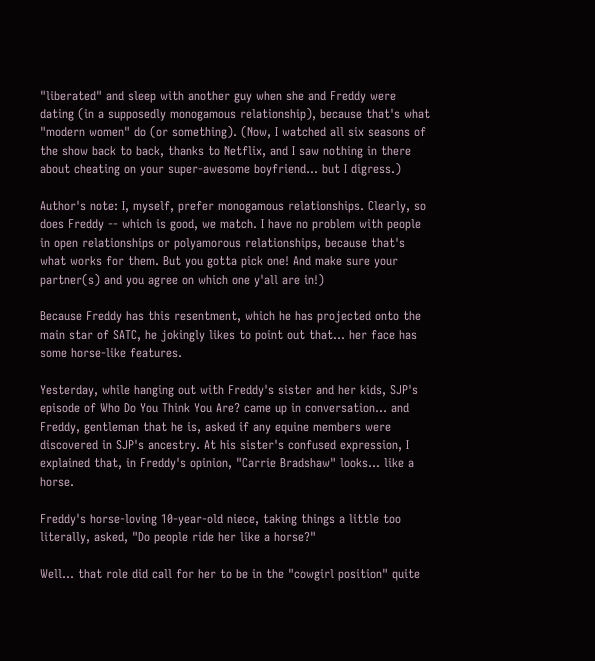"liberated" and sleep with another guy when she and Freddy were dating (in a supposedly monogamous relationship), because that's what "modern women" do (or something). (Now, I watched all six seasons of the show back to back, thanks to Netflix, and I saw nothing in there about cheating on your super-awesome boyfriend... but I digress.)

Author's note: I, myself, prefer monogamous relationships. Clearly, so does Freddy -- which is good, we match. I have no problem with people in open relationships or polyamorous relationships, because that's what works for them. But you gotta pick one! And make sure your partner(s) and you agree on which one y'all are in!)

Because Freddy has this resentment, which he has projected onto the main star of SATC, he jokingly likes to point out that... her face has some horse-like features.

Yesterday, while hanging out with Freddy's sister and her kids, SJP's episode of Who Do You Think You Are? came up in conversation... and Freddy, gentleman that he is, asked if any equine members were discovered in SJP's ancestry. At his sister's confused expression, I explained that, in Freddy's opinion, "Carrie Bradshaw" looks... like a horse.

Freddy's horse-loving 10-year-old niece, taking things a little too literally, asked, "Do people ride her like a horse?"

Well... that role did call for her to be in the "cowgirl position" quite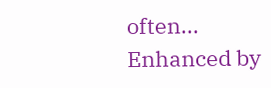often...
Enhanced by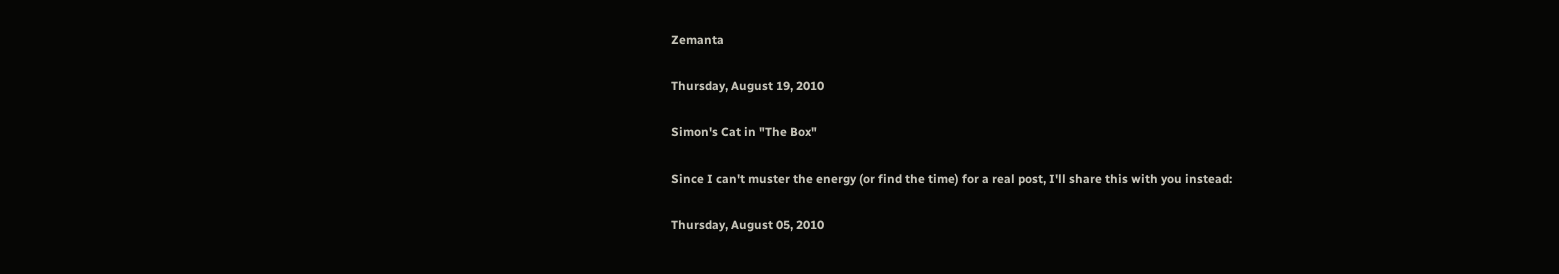Zemanta

Thursday, August 19, 2010

Simon's Cat in "The Box"

Since I can't muster the energy (or find the time) for a real post, I'll share this with you instead:

Thursday, August 05, 2010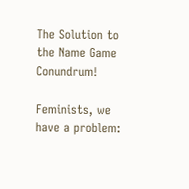The Solution to the Name Game Conundrum!

Feminists, we have a problem: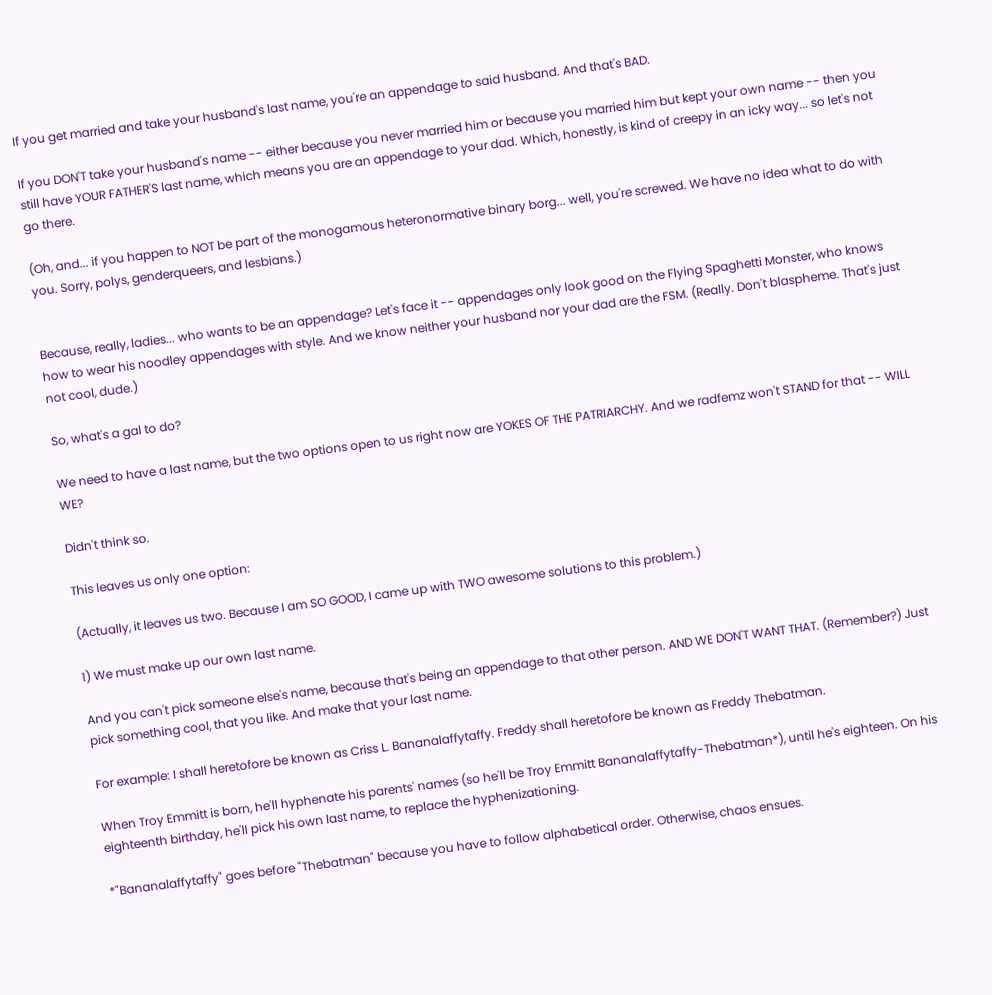If you get married and take your husband's last name, you're an appendage to said husband. And that's BAD.

If you DON'T take your husband's name -- either because you never married him or because you married him but kept your own name -- then you still have YOUR FATHER'S last name, which means you are an appendage to your dad. Which, honestly, is kind of creepy in an icky way... so let's not go there.

(Oh, and... if you happen to NOT be part of the monogamous heteronormative binary borg... well, you're screwed. We have no idea what to do with you. Sorry, polys, genderqueers, and lesbians.)


Because, really, ladies... who wants to be an appendage? Let's face it -- appendages only look good on the Flying Spaghetti Monster, who knows how to wear his noodley appendages with style. And we know neither your husband nor your dad are the FSM. (Really. Don't blaspheme. That's just not cool, dude.)

So, what's a gal to do?

We need to have a last name, but the two options open to us right now are YOKES OF THE PATRIARCHY. And we radfemz won't STAND for that -- WILL WE?

Didn't think so.

This leaves us only one option:

(Actually, it leaves us two. Because I am SO GOOD, I came up with TWO awesome solutions to this problem.)

1) We must make up our own last name.

And you can't pick someone else's name, because that's being an appendage to that other person. AND WE DON'T WANT THAT. (Remember?) Just pick something cool, that you like. And make that your last name.

For example: I shall heretofore be known as Criss L. Bananalaffytaffy. Freddy shall heretofore be known as Freddy Thebatman.

When Troy Emmitt is born, he'll hyphenate his parents' names (so he'll be Troy Emmitt Bananalaffytaffy-Thebatman*), until he's eighteen. On his eighteenth birthday, he'll pick his own last name, to replace the hyphenizationing.

*"Bananalaffytaffy" goes before "Thebatman" because you have to follow alphabetical order. Otherwise, chaos ensues.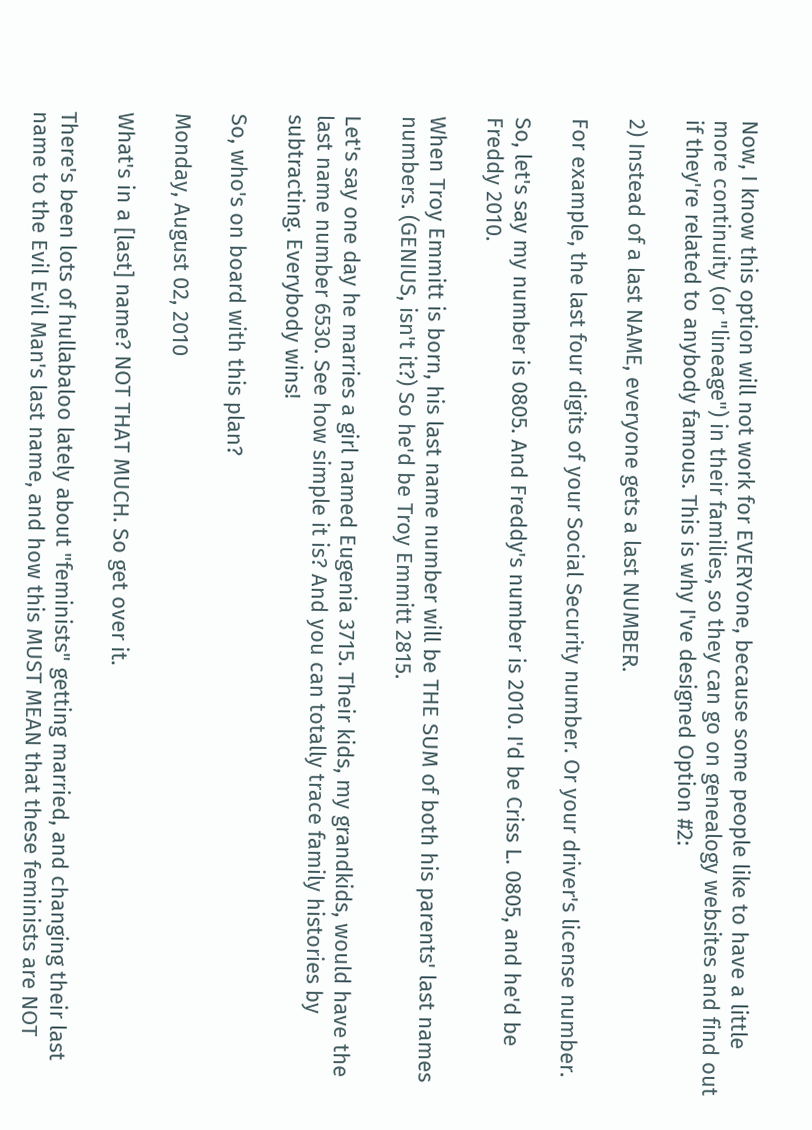Now, I know this option will not work for EVERYone, because some people like to have a little more continuity (or "lineage") in their families, so they can go on genealogy websites and find out if they're related to anybody famous. This is why I've designed Option #2:

2) Instead of a last NAME, everyone gets a last NUMBER.

For example, the last four digits of your Social Security number. Or your driver's license number.

So, let's say my number is 0805. And Freddy's number is 2010. I'd be Criss L. 0805, and he'd be Freddy 2010.

When Troy Emmitt is born, his last name number will be THE SUM of both his parents' last names numbers. (GENIUS, isn't it?) So he'd be Troy Emmitt 2815.

Let's say one day he marries a girl named Eugenia 3715. Their kids, my grandkids, would have the last name number 6530. See how simple it is? And you can totally trace family histories by subtracting. Everybody wins!

So, who's on board with this plan?

Monday, August 02, 2010

What's in a [last] name? NOT THAT MUCH. So get over it.

There's been lots of hullabaloo lately about "feminists" getting married, and changing their last name to the Evil Evil Man's last name, and how this MUST MEAN that these feminists are NOT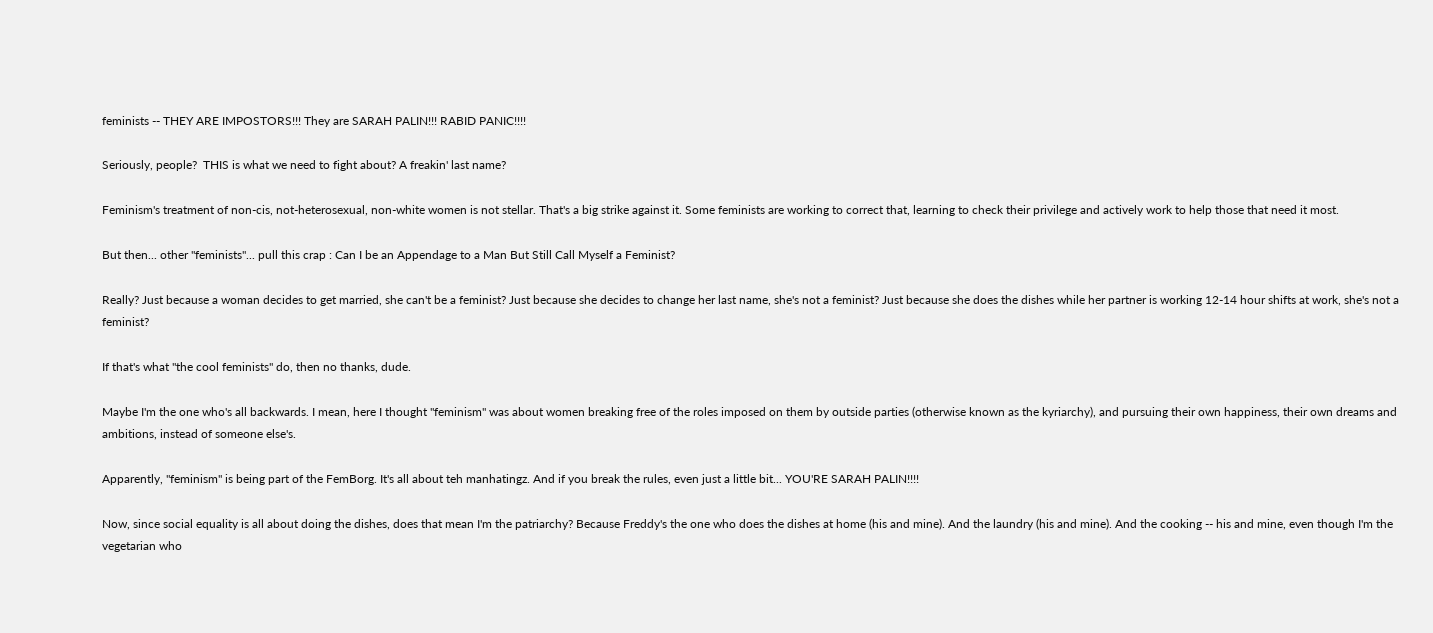feminists -- THEY ARE IMPOSTORS!!! They are SARAH PALIN!!! RABID PANIC!!!!

Seriously, people?  THIS is what we need to fight about? A freakin' last name?

Feminism's treatment of non-cis, not-heterosexual, non-white women is not stellar. That's a big strike against it. Some feminists are working to correct that, learning to check their privilege and actively work to help those that need it most.

But then... other "feminists"... pull this crap : Can I be an Appendage to a Man But Still Call Myself a Feminist?

Really? Just because a woman decides to get married, she can't be a feminist? Just because she decides to change her last name, she's not a feminist? Just because she does the dishes while her partner is working 12-14 hour shifts at work, she's not a feminist?

If that's what "the cool feminists" do, then no thanks, dude.

Maybe I'm the one who's all backwards. I mean, here I thought "feminism" was about women breaking free of the roles imposed on them by outside parties (otherwise known as the kyriarchy), and pursuing their own happiness, their own dreams and ambitions, instead of someone else's.

Apparently, "feminism" is being part of the FemBorg. It's all about teh manhatingz. And if you break the rules, even just a little bit... YOU'RE SARAH PALIN!!!!

Now, since social equality is all about doing the dishes, does that mean I'm the patriarchy? Because Freddy's the one who does the dishes at home (his and mine). And the laundry (his and mine). And the cooking -- his and mine, even though I'm the vegetarian who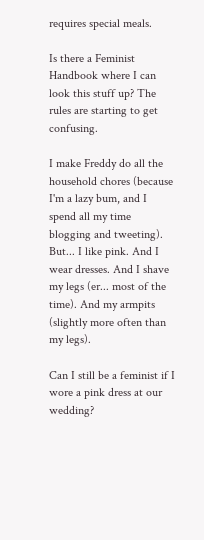requires special meals.

Is there a Feminist Handbook where I can look this stuff up? The rules are starting to get confusing.

I make Freddy do all the household chores (because I'm a lazy bum, and I spend all my time blogging and tweeting). But... I like pink. And I wear dresses. And I shave my legs (er... most of the time). And my armpits (slightly more often than my legs).

Can I still be a feminist if I wore a pink dress at our wedding?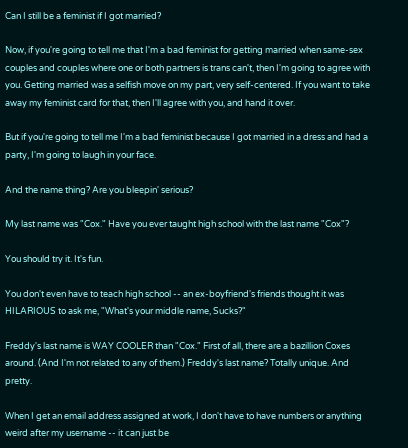Can I still be a feminist if I got married?

Now, if you're going to tell me that I'm a bad feminist for getting married when same-sex couples and couples where one or both partners is trans can't, then I'm going to agree with you. Getting married was a selfish move on my part, very self-centered. If you want to take away my feminist card for that, then I'll agree with you, and hand it over.

But if you're going to tell me I'm a bad feminist because I got married in a dress and had a party, I'm going to laugh in your face.

And the name thing? Are you bleepin' serious?

My last name was "Cox." Have you ever taught high school with the last name "Cox"?

You should try it. It's fun.

You don't even have to teach high school -- an ex-boyfriend's friends thought it was HILARIOUS to ask me, "What's your middle name, Sucks?"

Freddy's last name is WAY COOLER than "Cox." First of all, there are a bazillion Coxes around. (And I'm not related to any of them.) Freddy's last name? Totally unique. And pretty.

When I get an email address assigned at work, I don't have to have numbers or anything weird after my username -- it can just be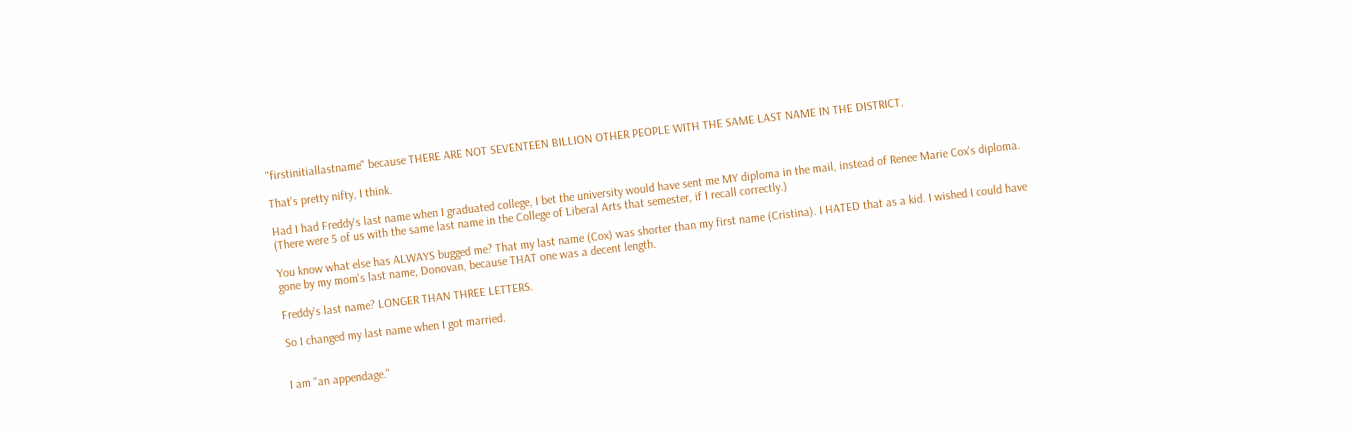"firstinitiallastname" because THERE ARE NOT SEVENTEEN BILLION OTHER PEOPLE WITH THE SAME LAST NAME IN THE DISTRICT.

That's pretty nifty, I think.

Had I had Freddy's last name when I graduated college, I bet the university would have sent me MY diploma in the mail, instead of Renee Marie Cox's diploma. (There were 5 of us with the same last name in the College of Liberal Arts that semester, if I recall correctly.)

You know what else has ALWAYS bugged me? That my last name (Cox) was shorter than my first name (Cristina). I HATED that as a kid. I wished I could have gone by my mom's last name, Donovan, because THAT one was a decent length.

Freddy's last name? LONGER THAN THREE LETTERS.

So I changed my last name when I got married.


I am "an appendage."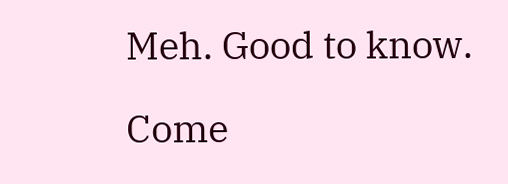Meh. Good to know.

Come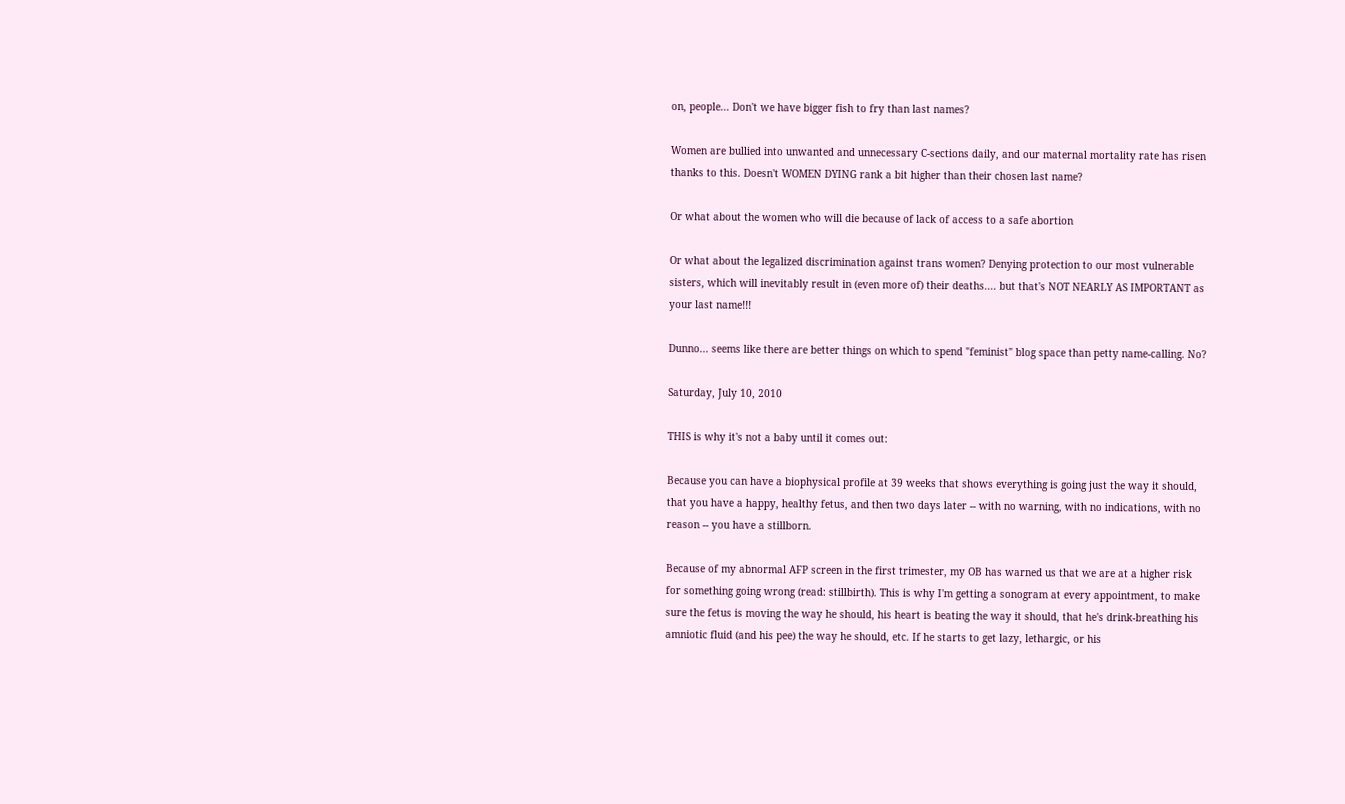on, people... Don't we have bigger fish to fry than last names?

Women are bullied into unwanted and unnecessary C-sections daily, and our maternal mortality rate has risen thanks to this. Doesn't WOMEN DYING rank a bit higher than their chosen last name?

Or what about the women who will die because of lack of access to a safe abortion

Or what about the legalized discrimination against trans women? Denying protection to our most vulnerable sisters, which will inevitably result in (even more of) their deaths.... but that's NOT NEARLY AS IMPORTANT as your last name!!!

Dunno... seems like there are better things on which to spend "feminist" blog space than petty name-calling. No?

Saturday, July 10, 2010

THIS is why it's not a baby until it comes out:

Because you can have a biophysical profile at 39 weeks that shows everything is going just the way it should, that you have a happy, healthy fetus, and then two days later -- with no warning, with no indications, with no reason -- you have a stillborn.

Because of my abnormal AFP screen in the first trimester, my OB has warned us that we are at a higher risk for something going wrong (read: stillbirth). This is why I'm getting a sonogram at every appointment, to make sure the fetus is moving the way he should, his heart is beating the way it should, that he's drink-breathing his amniotic fluid (and his pee) the way he should, etc. If he starts to get lazy, lethargic, or his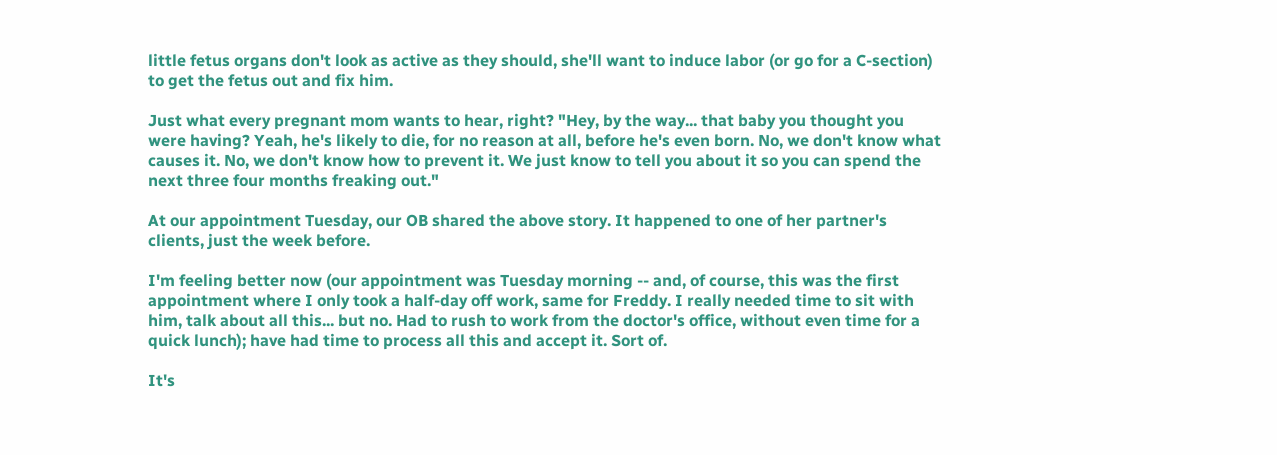little fetus organs don't look as active as they should, she'll want to induce labor (or go for a C-section) to get the fetus out and fix him.

Just what every pregnant mom wants to hear, right? "Hey, by the way... that baby you thought you were having? Yeah, he's likely to die, for no reason at all, before he's even born. No, we don't know what causes it. No, we don't know how to prevent it. We just know to tell you about it so you can spend the next three four months freaking out."

At our appointment Tuesday, our OB shared the above story. It happened to one of her partner's clients, just the week before.

I'm feeling better now (our appointment was Tuesday morning -- and, of course, this was the first appointment where I only took a half-day off work, same for Freddy. I really needed time to sit with him, talk about all this... but no. Had to rush to work from the doctor's office, without even time for a quick lunch); have had time to process all this and accept it. Sort of.

It's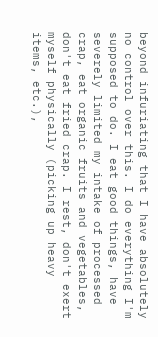beyond infuriating that I have absolutely no control over this. I do everything I'm supposed to do. I eat good things, have severely limited my intake of processed crap, eat organic fruits and vegetables, don't eat fried crap. I rest, don't exert myself physically (picking up heavy items, etc.),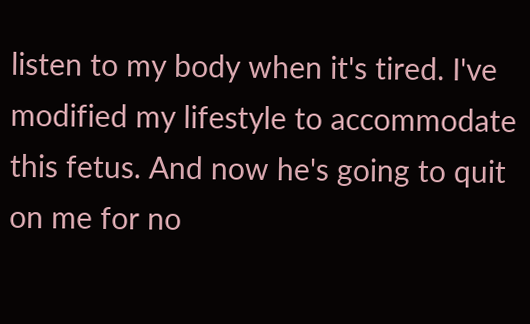listen to my body when it's tired. I've modified my lifestyle to accommodate this fetus. And now he's going to quit on me for no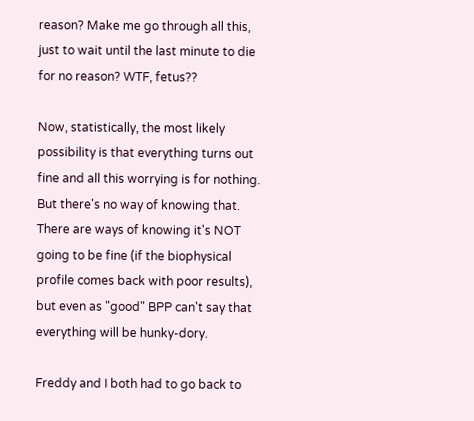reason? Make me go through all this, just to wait until the last minute to die for no reason? WTF, fetus??

Now, statistically, the most likely possibility is that everything turns out fine and all this worrying is for nothing. But there's no way of knowing that. There are ways of knowing it's NOT going to be fine (if the biophysical profile comes back with poor results), but even as "good" BPP can't say that everything will be hunky-dory.

Freddy and I both had to go back to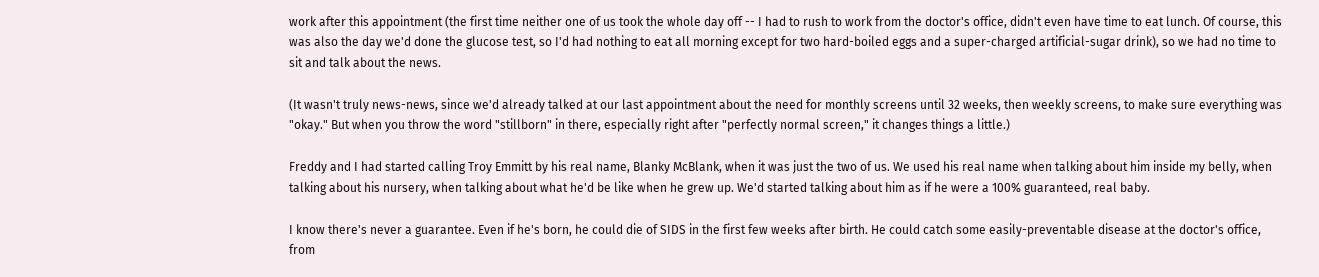work after this appointment (the first time neither one of us took the whole day off -- I had to rush to work from the doctor's office, didn't even have time to eat lunch. Of course, this was also the day we'd done the glucose test, so I'd had nothing to eat all morning except for two hard-boiled eggs and a super-charged artificial-sugar drink), so we had no time to sit and talk about the news.

(It wasn't truly news-news, since we'd already talked at our last appointment about the need for monthly screens until 32 weeks, then weekly screens, to make sure everything was "okay." But when you throw the word "stillborn" in there, especially right after "perfectly normal screen," it changes things a little.)

Freddy and I had started calling Troy Emmitt by his real name, Blanky McBlank, when it was just the two of us. We used his real name when talking about him inside my belly, when talking about his nursery, when talking about what he'd be like when he grew up. We'd started talking about him as if he were a 100% guaranteed, real baby.

I know there's never a guarantee. Even if he's born, he could die of SIDS in the first few weeks after birth. He could catch some easily-preventable disease at the doctor's office, from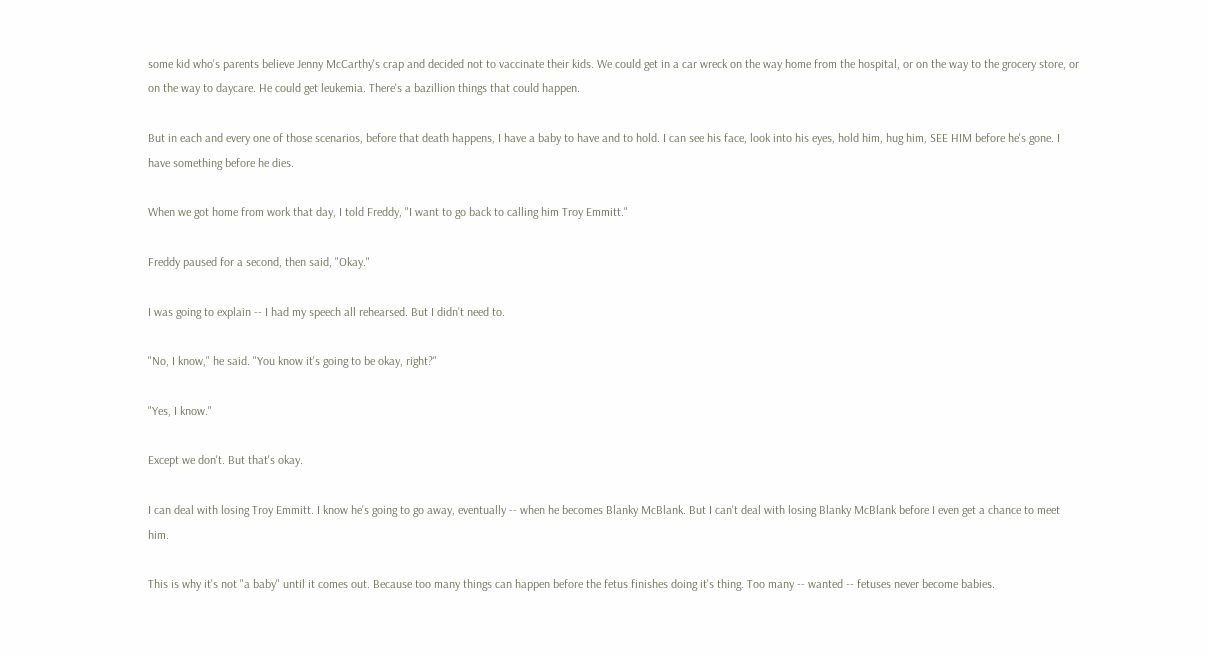some kid who's parents believe Jenny McCarthy's crap and decided not to vaccinate their kids. We could get in a car wreck on the way home from the hospital, or on the way to the grocery store, or on the way to daycare. He could get leukemia. There's a bazillion things that could happen.

But in each and every one of those scenarios, before that death happens, I have a baby to have and to hold. I can see his face, look into his eyes, hold him, hug him, SEE HIM before he's gone. I have something before he dies.

When we got home from work that day, I told Freddy, "I want to go back to calling him Troy Emmitt."

Freddy paused for a second, then said, "Okay."

I was going to explain -- I had my speech all rehearsed. But I didn't need to.

"No, I know," he said. "You know it's going to be okay, right?"

"Yes, I know."

Except we don't. But that's okay.

I can deal with losing Troy Emmitt. I know he's going to go away, eventually -- when he becomes Blanky McBlank. But I can't deal with losing Blanky McBlank before I even get a chance to meet him.

This is why it's not "a baby" until it comes out. Because too many things can happen before the fetus finishes doing it's thing. Too many -- wanted -- fetuses never become babies.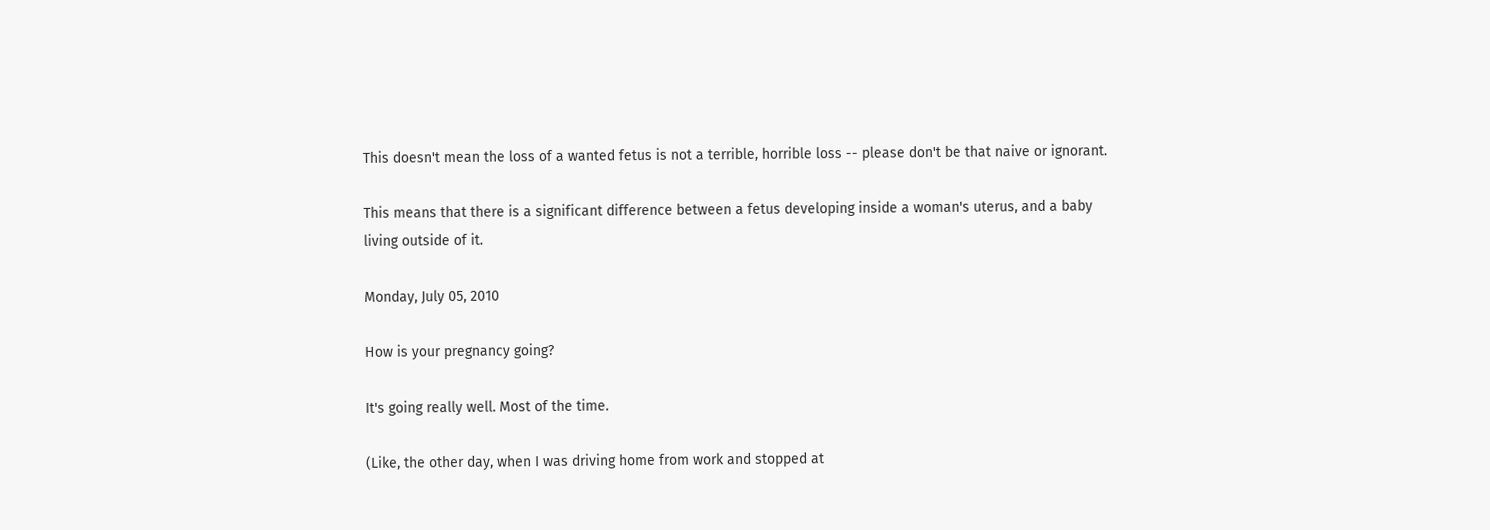This doesn't mean the loss of a wanted fetus is not a terrible, horrible loss -- please don't be that naive or ignorant.

This means that there is a significant difference between a fetus developing inside a woman's uterus, and a baby living outside of it.

Monday, July 05, 2010

How is your pregnancy going?

It's going really well. Most of the time.

(Like, the other day, when I was driving home from work and stopped at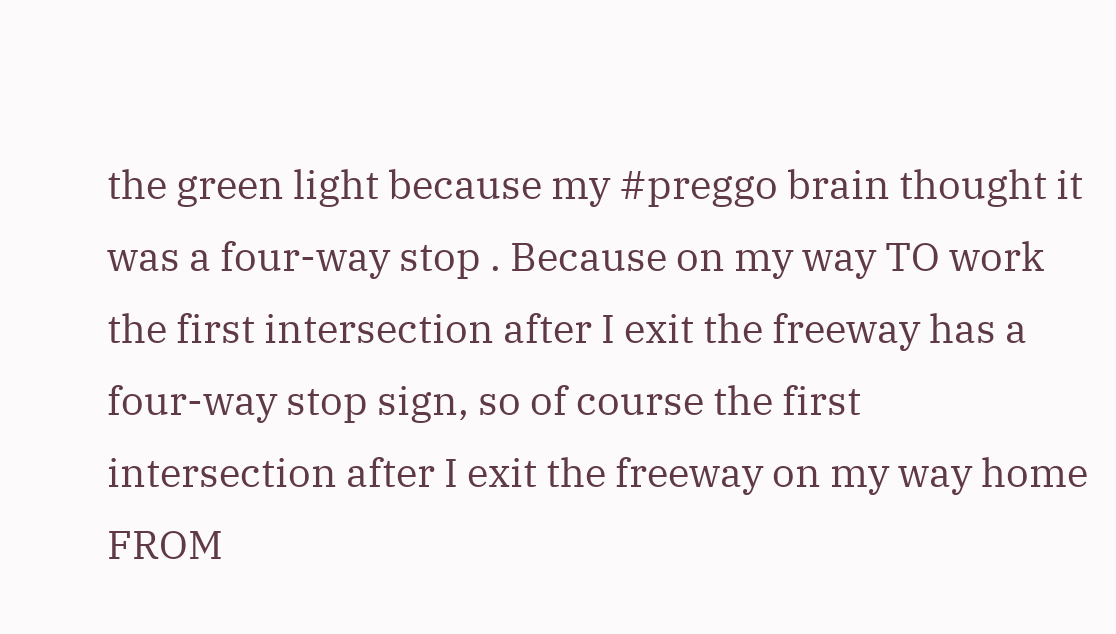the green light because my #preggo brain thought it was a four-way stop . Because on my way TO work the first intersection after I exit the freeway has a four-way stop sign, so of course the first intersection after I exit the freeway on my way home FROM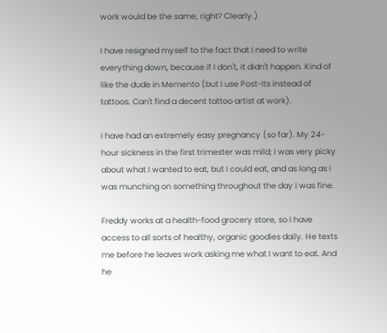work would be the same, right? Clearly.)

I have resigned myself to the fact that I need to write everything down, because if I don't, it didn't happen. Kind of like the dude in Memento (but I use Post-Its instead of tattoos. Can't find a decent tattoo artist at work).

I have had an extremely easy pregnancy (so far). My 24-hour sickness in the first trimester was mild; I was very picky about what I wanted to eat, but I could eat, and as long as I was munching on something throughout the day I was fine.

Freddy works at a health-food grocery store, so I have access to all sorts of healthy, organic goodies daily. He texts me before he leaves work asking me what I want to eat. And he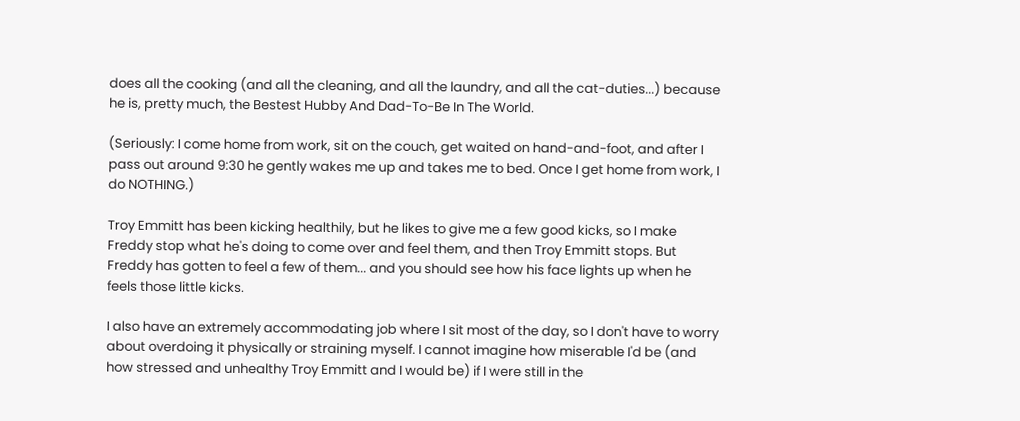does all the cooking (and all the cleaning, and all the laundry, and all the cat-duties...) because he is, pretty much, the Bestest Hubby And Dad-To-Be In The World.

(Seriously: I come home from work, sit on the couch, get waited on hand-and-foot, and after I pass out around 9:30 he gently wakes me up and takes me to bed. Once I get home from work, I do NOTHING.)

Troy Emmitt has been kicking healthily, but he likes to give me a few good kicks, so I make Freddy stop what he's doing to come over and feel them, and then Troy Emmitt stops. But Freddy has gotten to feel a few of them... and you should see how his face lights up when he feels those little kicks.

I also have an extremely accommodating job where I sit most of the day, so I don't have to worry about overdoing it physically or straining myself. I cannot imagine how miserable I'd be (and how stressed and unhealthy Troy Emmitt and I would be) if I were still in the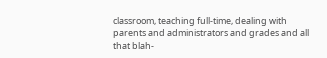classroom, teaching full-time, dealing with parents and administrators and grades and all that blah-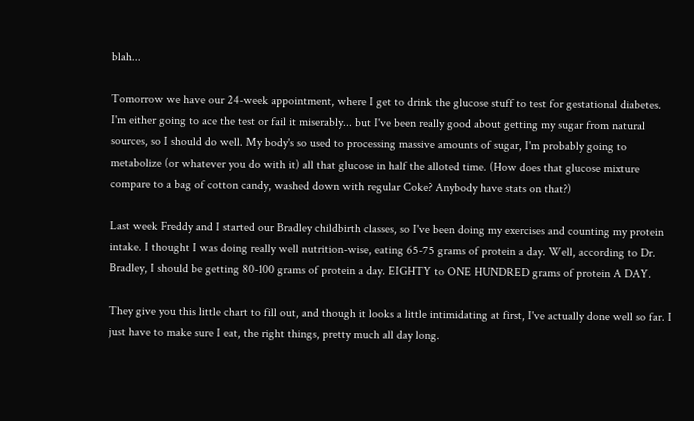blah...

Tomorrow we have our 24-week appointment, where I get to drink the glucose stuff to test for gestational diabetes. I'm either going to ace the test or fail it miserably... but I've been really good about getting my sugar from natural sources, so I should do well. My body's so used to processing massive amounts of sugar, I'm probably going to metabolize (or whatever you do with it) all that glucose in half the alloted time. (How does that glucose mixture compare to a bag of cotton candy, washed down with regular Coke? Anybody have stats on that?)

Last week Freddy and I started our Bradley childbirth classes, so I've been doing my exercises and counting my protein intake. I thought I was doing really well nutrition-wise, eating 65-75 grams of protein a day. Well, according to Dr. Bradley, I should be getting 80-100 grams of protein a day. EIGHTY to ONE HUNDRED grams of protein A DAY.

They give you this little chart to fill out, and though it looks a little intimidating at first, I've actually done well so far. I just have to make sure I eat, the right things, pretty much all day long.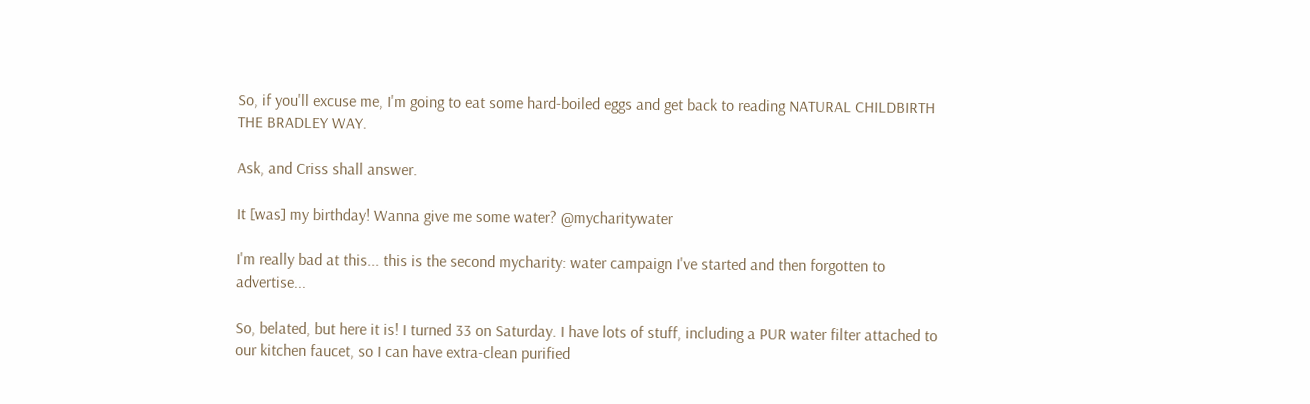So, if you'll excuse me, I'm going to eat some hard-boiled eggs and get back to reading NATURAL CHILDBIRTH THE BRADLEY WAY.

Ask, and Criss shall answer.

It [was] my birthday! Wanna give me some water? @mycharitywater

I'm really bad at this... this is the second mycharity: water campaign I've started and then forgotten to advertise...

So, belated, but here it is! I turned 33 on Saturday. I have lots of stuff, including a PUR water filter attached to our kitchen faucet, so I can have extra-clean purified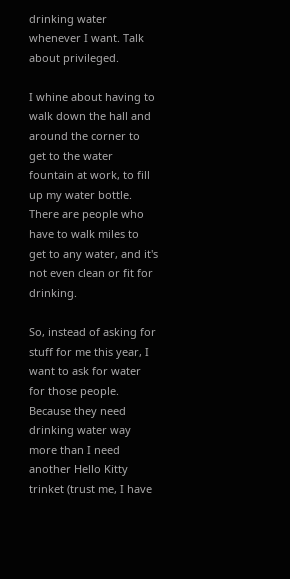drinking water whenever I want. Talk about privileged.

I whine about having to walk down the hall and around the corner to get to the water fountain at work, to fill up my water bottle. There are people who have to walk miles to get to any water, and it's not even clean or fit for drinking.

So, instead of asking for stuff for me this year, I want to ask for water for those people. Because they need drinking water way more than I need another Hello Kitty trinket (trust me, I have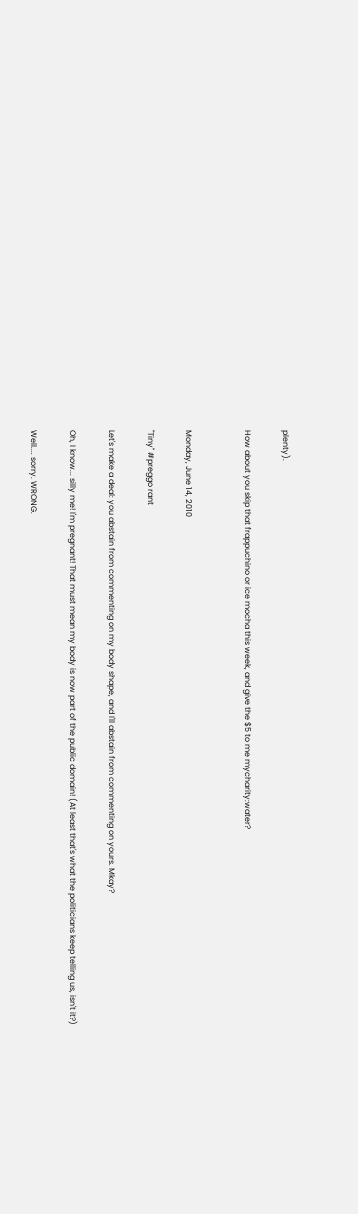plenty).

How about you skip that frappuchino or ice mocha this week, and give the $5 to me mycharity:water?


Monday, June 14, 2010

"Tiny" #preggo rant

Let's make a deal: you abstain from commenting on my body shape, and I'll abstain from commenting on yours. Mkay?

Oh, I know... silly me! I'm pregnant! That must mean my body is now part of the public domain! (At least that's what the politicians keep telling us, isn't it?)

Well.... sorry. WRONG.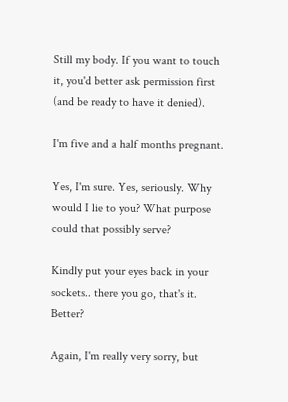Still my body. If you want to touch it, you'd better ask permission first (and be ready to have it denied).

I'm five and a half months pregnant.

Yes, I'm sure. Yes, seriously. Why would I lie to you? What purpose could that possibly serve?

Kindly put your eyes back in your sockets.. there you go, that's it. Better?

Again, I'm really very sorry, but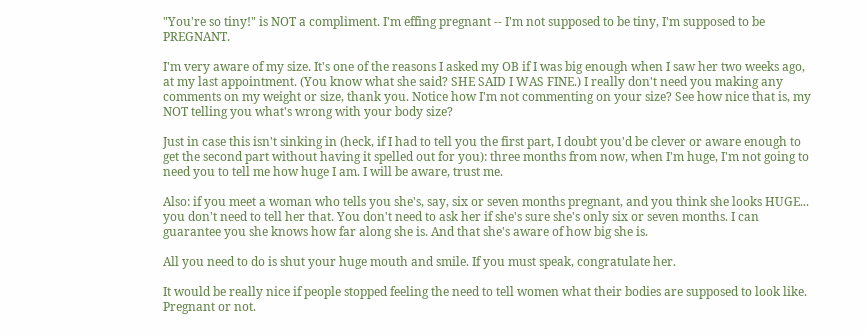"You're so tiny!" is NOT a compliment. I'm effing pregnant -- I'm not supposed to be tiny, I'm supposed to be PREGNANT.

I'm very aware of my size. It's one of the reasons I asked my OB if I was big enough when I saw her two weeks ago, at my last appointment. (You know what she said? SHE SAID I WAS FINE.) I really don't need you making any comments on my weight or size, thank you. Notice how I'm not commenting on your size? See how nice that is, my NOT telling you what's wrong with your body size?

Just in case this isn't sinking in (heck, if I had to tell you the first part, I doubt you'd be clever or aware enough to get the second part without having it spelled out for you): three months from now, when I'm huge, I'm not going to need you to tell me how huge I am. I will be aware, trust me.

Also: if you meet a woman who tells you she's, say, six or seven months pregnant, and you think she looks HUGE... you don't need to tell her that. You don't need to ask her if she's sure she's only six or seven months. I can guarantee you she knows how far along she is. And that she's aware of how big she is.

All you need to do is shut your huge mouth and smile. If you must speak, congratulate her.

It would be really nice if people stopped feeling the need to tell women what their bodies are supposed to look like. Pregnant or not.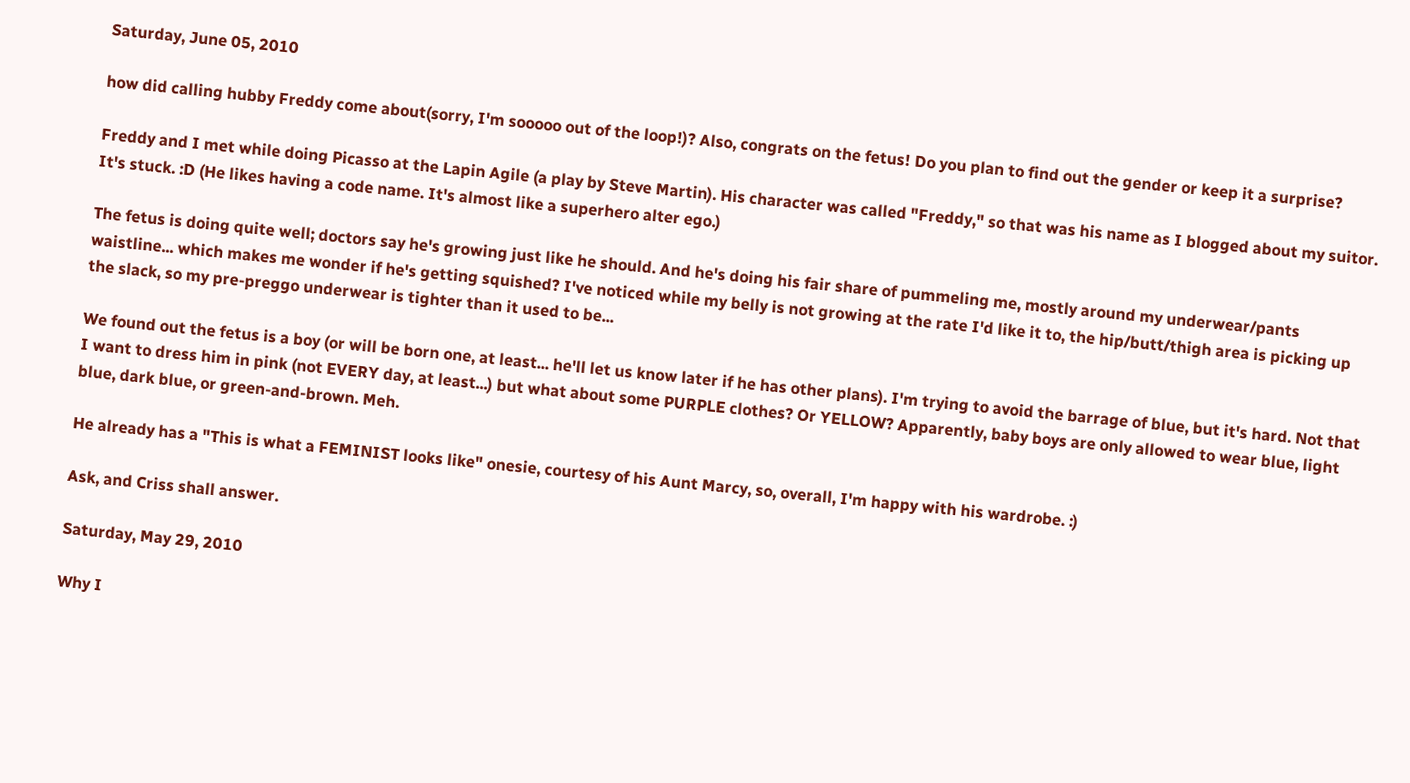Saturday, June 05, 2010

how did calling hubby Freddy come about(sorry, I'm sooooo out of the loop!)? Also, congrats on the fetus! Do you plan to find out the gender or keep it a surprise?

Freddy and I met while doing Picasso at the Lapin Agile (a play by Steve Martin). His character was called "Freddy," so that was his name as I blogged about my suitor. It's stuck. :D (He likes having a code name. It's almost like a superhero alter ego.)

The fetus is doing quite well; doctors say he's growing just like he should. And he's doing his fair share of pummeling me, mostly around my underwear/pants waistline... which makes me wonder if he's getting squished? I've noticed while my belly is not growing at the rate I'd like it to, the hip/butt/thigh area is picking up the slack, so my pre-preggo underwear is tighter than it used to be...

We found out the fetus is a boy (or will be born one, at least... he'll let us know later if he has other plans). I'm trying to avoid the barrage of blue, but it's hard. Not that I want to dress him in pink (not EVERY day, at least...) but what about some PURPLE clothes? Or YELLOW? Apparently, baby boys are only allowed to wear blue, light blue, dark blue, or green-and-brown. Meh.

He already has a "This is what a FEMINIST looks like" onesie, courtesy of his Aunt Marcy, so, overall, I'm happy with his wardrobe. :)

Ask, and Criss shall answer.

Saturday, May 29, 2010

Why I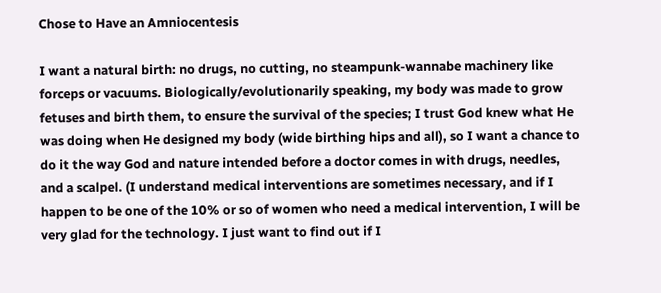Chose to Have an Amniocentesis

I want a natural birth: no drugs, no cutting, no steampunk-wannabe machinery like forceps or vacuums. Biologically/evolutionarily speaking, my body was made to grow fetuses and birth them, to ensure the survival of the species; I trust God knew what He was doing when He designed my body (wide birthing hips and all), so I want a chance to do it the way God and nature intended before a doctor comes in with drugs, needles, and a scalpel. (I understand medical interventions are sometimes necessary, and if I happen to be one of the 10% or so of women who need a medical intervention, I will be very glad for the technology. I just want to find out if I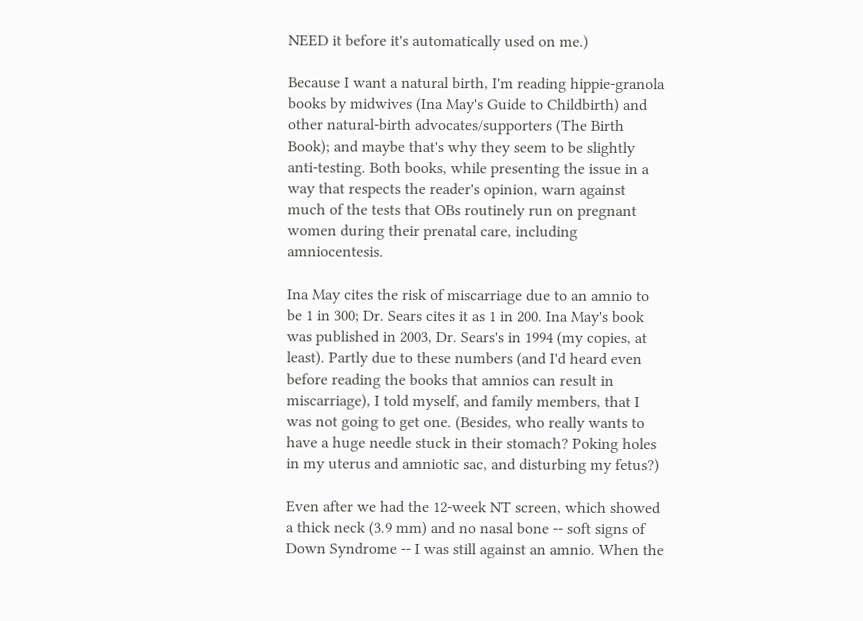NEED it before it's automatically used on me.)

Because I want a natural birth, I'm reading hippie-granola books by midwives (Ina May's Guide to Childbirth) and other natural-birth advocates/supporters (The Birth Book); and maybe that's why they seem to be slightly anti-testing. Both books, while presenting the issue in a way that respects the reader's opinion, warn against much of the tests that OBs routinely run on pregnant women during their prenatal care, including amniocentesis.

Ina May cites the risk of miscarriage due to an amnio to be 1 in 300; Dr. Sears cites it as 1 in 200. Ina May's book was published in 2003, Dr. Sears's in 1994 (my copies, at least). Partly due to these numbers (and I'd heard even before reading the books that amnios can result in miscarriage), I told myself, and family members, that I was not going to get one. (Besides, who really wants to have a huge needle stuck in their stomach? Poking holes in my uterus and amniotic sac, and disturbing my fetus?)

Even after we had the 12-week NT screen, which showed a thick neck (3.9 mm) and no nasal bone -- soft signs of Down Syndrome -- I was still against an amnio. When the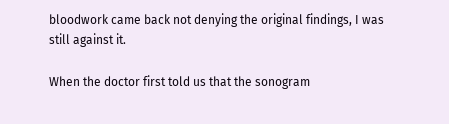bloodwork came back not denying the original findings, I was still against it.

When the doctor first told us that the sonogram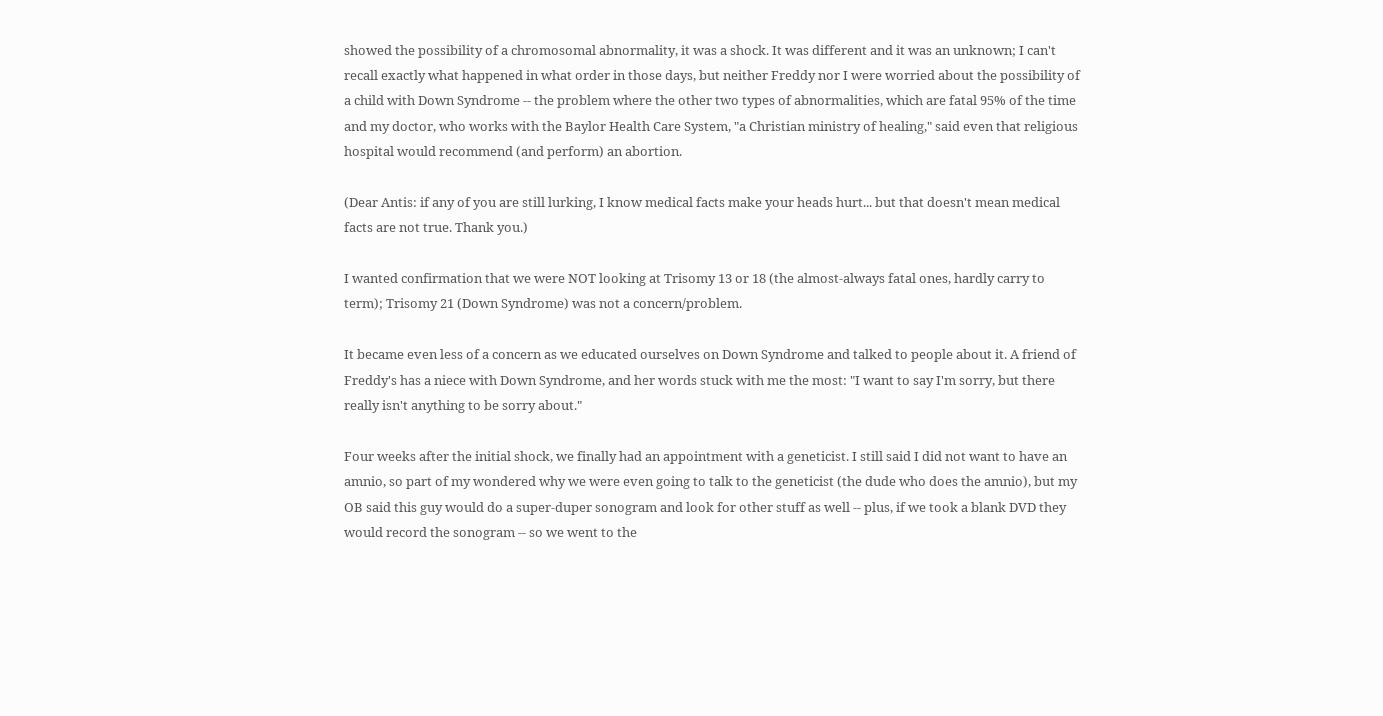showed the possibility of a chromosomal abnormality, it was a shock. It was different and it was an unknown; I can't recall exactly what happened in what order in those days, but neither Freddy nor I were worried about the possibility of a child with Down Syndrome -- the problem where the other two types of abnormalities, which are fatal 95% of the time and my doctor, who works with the Baylor Health Care System, "a Christian ministry of healing," said even that religious hospital would recommend (and perform) an abortion.

(Dear Antis: if any of you are still lurking, I know medical facts make your heads hurt... but that doesn't mean medical facts are not true. Thank you.)

I wanted confirmation that we were NOT looking at Trisomy 13 or 18 (the almost-always fatal ones, hardly carry to term); Trisomy 21 (Down Syndrome) was not a concern/problem.

It became even less of a concern as we educated ourselves on Down Syndrome and talked to people about it. A friend of Freddy's has a niece with Down Syndrome, and her words stuck with me the most: "I want to say I'm sorry, but there really isn't anything to be sorry about."

Four weeks after the initial shock, we finally had an appointment with a geneticist. I still said I did not want to have an amnio, so part of my wondered why we were even going to talk to the geneticist (the dude who does the amnio), but my OB said this guy would do a super-duper sonogram and look for other stuff as well -- plus, if we took a blank DVD they would record the sonogram -- so we went to the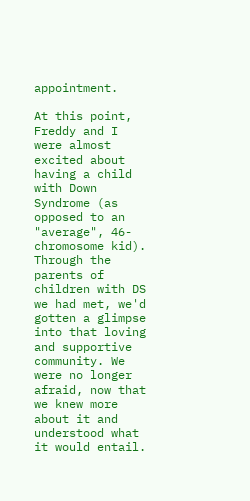appointment.

At this point, Freddy and I were almost excited about having a child with Down Syndrome (as opposed to an "average", 46-chromosome kid). Through the parents of children with DS we had met, we'd gotten a glimpse into that loving and supportive community. We were no longer afraid, now that we knew more about it and understood what it would entail.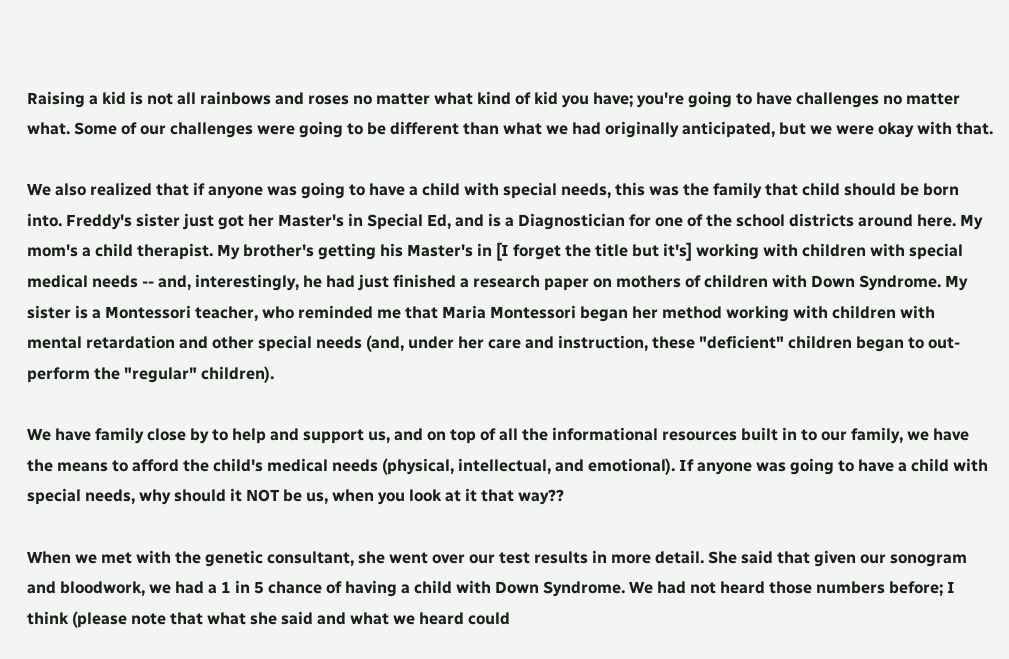Raising a kid is not all rainbows and roses no matter what kind of kid you have; you're going to have challenges no matter what. Some of our challenges were going to be different than what we had originally anticipated, but we were okay with that.

We also realized that if anyone was going to have a child with special needs, this was the family that child should be born into. Freddy's sister just got her Master's in Special Ed, and is a Diagnostician for one of the school districts around here. My mom's a child therapist. My brother's getting his Master's in [I forget the title but it's] working with children with special medical needs -- and, interestingly, he had just finished a research paper on mothers of children with Down Syndrome. My sister is a Montessori teacher, who reminded me that Maria Montessori began her method working with children with mental retardation and other special needs (and, under her care and instruction, these "deficient" children began to out-perform the "regular" children).

We have family close by to help and support us, and on top of all the informational resources built in to our family, we have the means to afford the child's medical needs (physical, intellectual, and emotional). If anyone was going to have a child with special needs, why should it NOT be us, when you look at it that way??

When we met with the genetic consultant, she went over our test results in more detail. She said that given our sonogram and bloodwork, we had a 1 in 5 chance of having a child with Down Syndrome. We had not heard those numbers before; I think (please note that what she said and what we heard could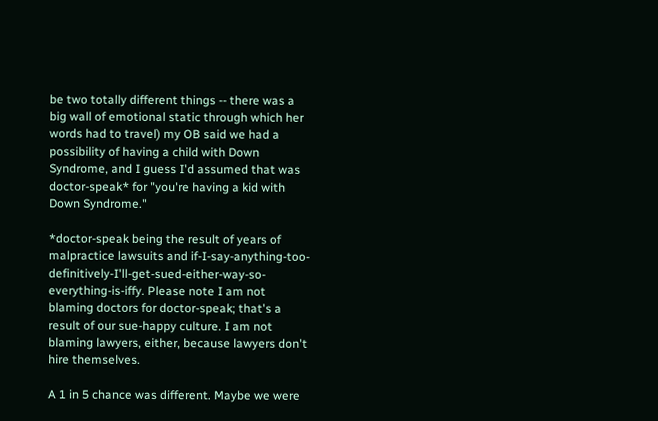be two totally different things -- there was a big wall of emotional static through which her words had to travel) my OB said we had a possibility of having a child with Down Syndrome, and I guess I'd assumed that was doctor-speak* for "you're having a kid with Down Syndrome."

*doctor-speak being the result of years of malpractice lawsuits and if-I-say-anything-too-definitively-I'll-get-sued-either-way-so-everything-is-iffy. Please note I am not blaming doctors for doctor-speak; that's a result of our sue-happy culture. I am not blaming lawyers, either, because lawyers don't hire themselves.

A 1 in 5 chance was different. Maybe we were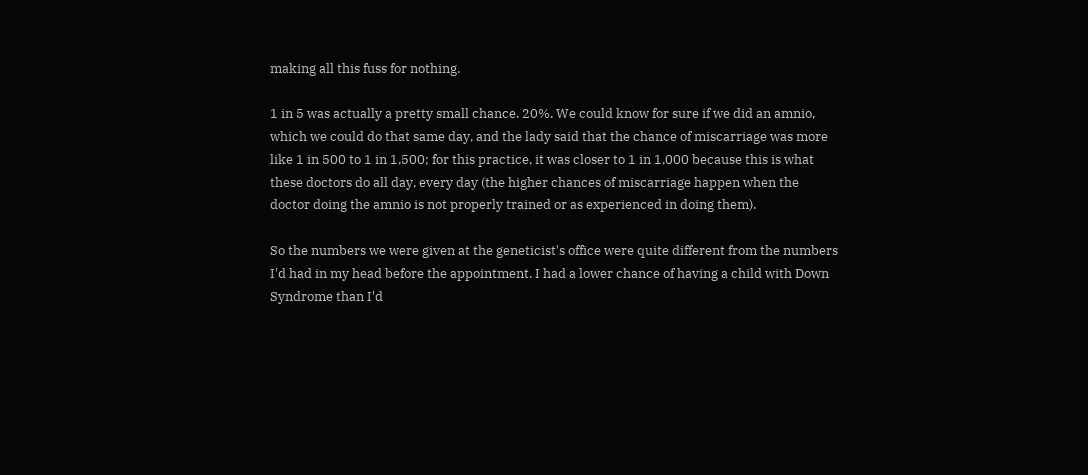making all this fuss for nothing.

1 in 5 was actually a pretty small chance. 20%. We could know for sure if we did an amnio, which we could do that same day, and the lady said that the chance of miscarriage was more like 1 in 500 to 1 in 1,500; for this practice, it was closer to 1 in 1,000 because this is what these doctors do all day, every day (the higher chances of miscarriage happen when the doctor doing the amnio is not properly trained or as experienced in doing them).

So the numbers we were given at the geneticist's office were quite different from the numbers I'd had in my head before the appointment. I had a lower chance of having a child with Down Syndrome than I'd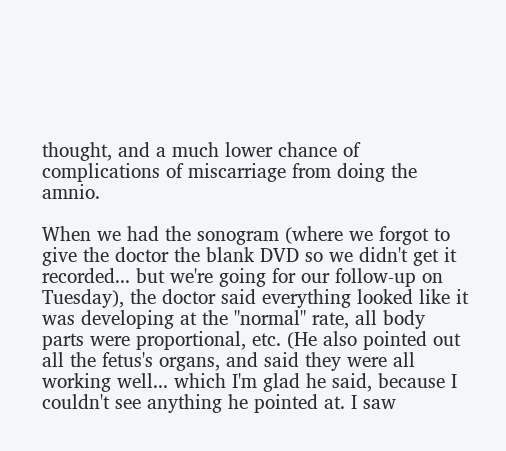thought, and a much lower chance of complications of miscarriage from doing the amnio.

When we had the sonogram (where we forgot to give the doctor the blank DVD so we didn't get it recorded... but we're going for our follow-up on Tuesday), the doctor said everything looked like it was developing at the "normal" rate, all body parts were proportional, etc. (He also pointed out all the fetus's organs, and said they were all working well... which I'm glad he said, because I couldn't see anything he pointed at. I saw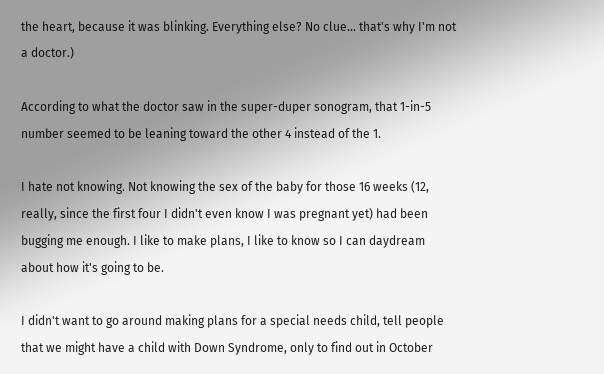the heart, because it was blinking. Everything else? No clue... that's why I'm not a doctor.)

According to what the doctor saw in the super-duper sonogram, that 1-in-5 number seemed to be leaning toward the other 4 instead of the 1.

I hate not knowing. Not knowing the sex of the baby for those 16 weeks (12, really, since the first four I didn't even know I was pregnant yet) had been bugging me enough. I like to make plans, I like to know so I can daydream about how it's going to be.

I didn't want to go around making plans for a special needs child, tell people that we might have a child with Down Syndrome, only to find out in October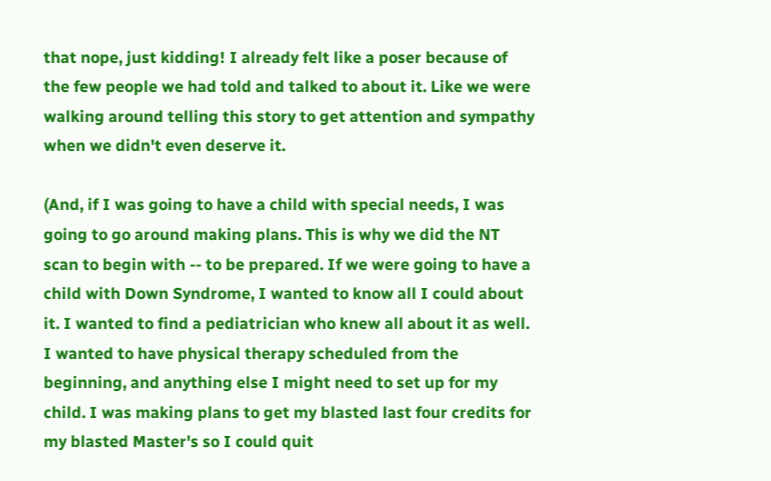that nope, just kidding! I already felt like a poser because of the few people we had told and talked to about it. Like we were walking around telling this story to get attention and sympathy when we didn't even deserve it.

(And, if I was going to have a child with special needs, I was going to go around making plans. This is why we did the NT scan to begin with -- to be prepared. If we were going to have a child with Down Syndrome, I wanted to know all I could about it. I wanted to find a pediatrician who knew all about it as well. I wanted to have physical therapy scheduled from the beginning, and anything else I might need to set up for my child. I was making plans to get my blasted last four credits for my blasted Master's so I could quit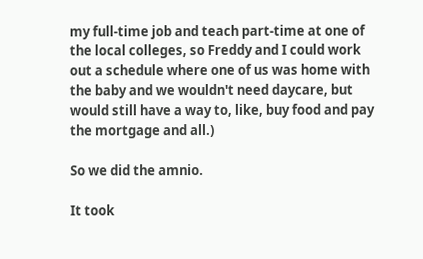my full-time job and teach part-time at one of the local colleges, so Freddy and I could work out a schedule where one of us was home with the baby and we wouldn't need daycare, but would still have a way to, like, buy food and pay the mortgage and all.)

So we did the amnio.

It took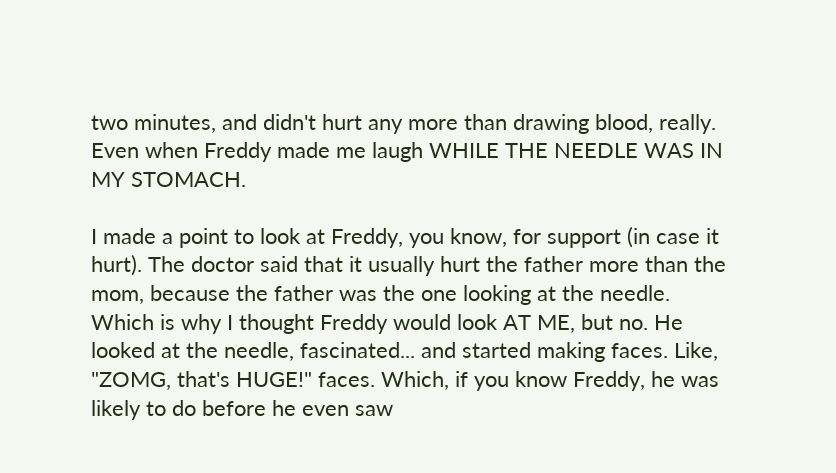two minutes, and didn't hurt any more than drawing blood, really. Even when Freddy made me laugh WHILE THE NEEDLE WAS IN MY STOMACH.

I made a point to look at Freddy, you know, for support (in case it hurt). The doctor said that it usually hurt the father more than the mom, because the father was the one looking at the needle. Which is why I thought Freddy would look AT ME, but no. He looked at the needle, fascinated... and started making faces. Like, "ZOMG, that's HUGE!" faces. Which, if you know Freddy, he was likely to do before he even saw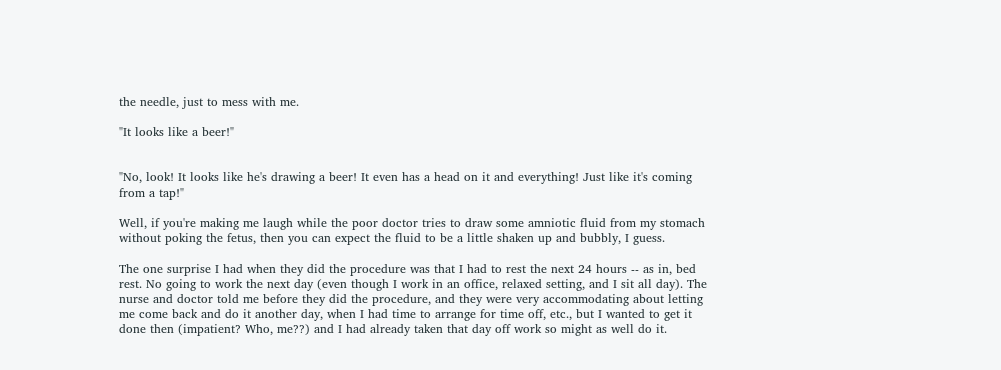the needle, just to mess with me.

"It looks like a beer!"


"No, look! It looks like he's drawing a beer! It even has a head on it and everything! Just like it's coming from a tap!"

Well, if you're making me laugh while the poor doctor tries to draw some amniotic fluid from my stomach without poking the fetus, then you can expect the fluid to be a little shaken up and bubbly, I guess.

The one surprise I had when they did the procedure was that I had to rest the next 24 hours -- as in, bed rest. No going to work the next day (even though I work in an office, relaxed setting, and I sit all day). The nurse and doctor told me before they did the procedure, and they were very accommodating about letting me come back and do it another day, when I had time to arrange for time off, etc., but I wanted to get it done then (impatient? Who, me??) and I had already taken that day off work so might as well do it.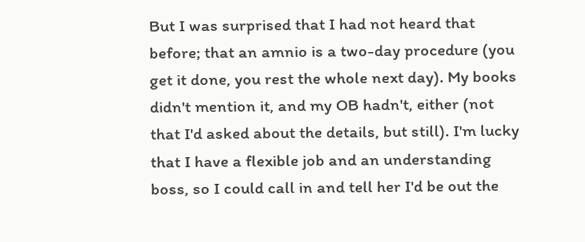But I was surprised that I had not heard that before; that an amnio is a two-day procedure (you get it done, you rest the whole next day). My books didn't mention it, and my OB hadn't, either (not that I'd asked about the details, but still). I'm lucky that I have a flexible job and an understanding boss, so I could call in and tell her I'd be out the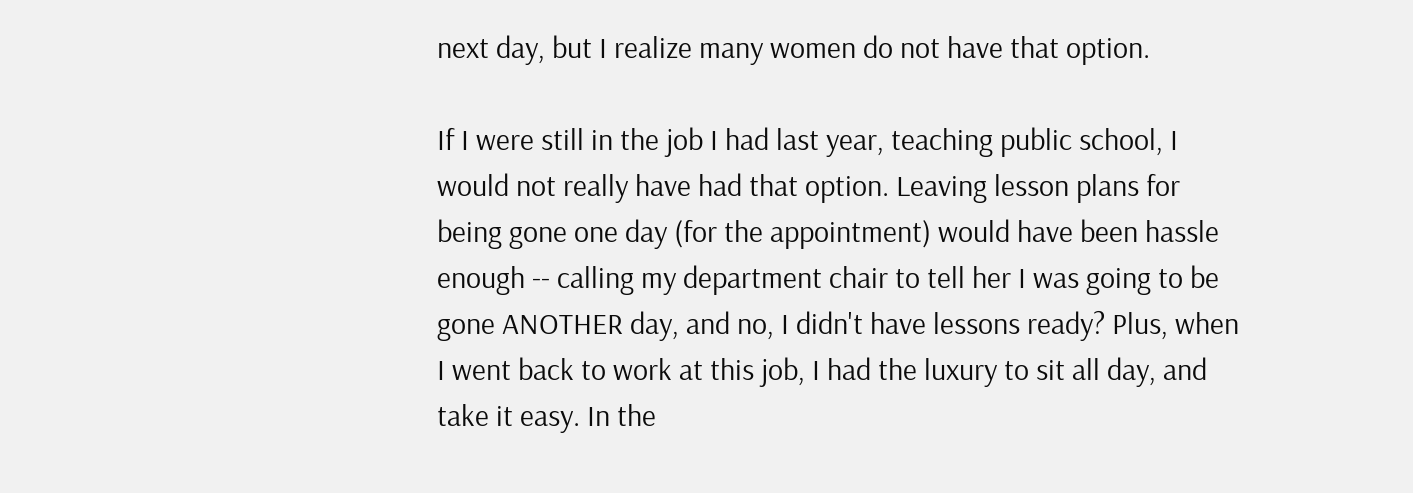next day, but I realize many women do not have that option.

If I were still in the job I had last year, teaching public school, I would not really have had that option. Leaving lesson plans for being gone one day (for the appointment) would have been hassle enough -- calling my department chair to tell her I was going to be gone ANOTHER day, and no, I didn't have lessons ready? Plus, when I went back to work at this job, I had the luxury to sit all day, and take it easy. In the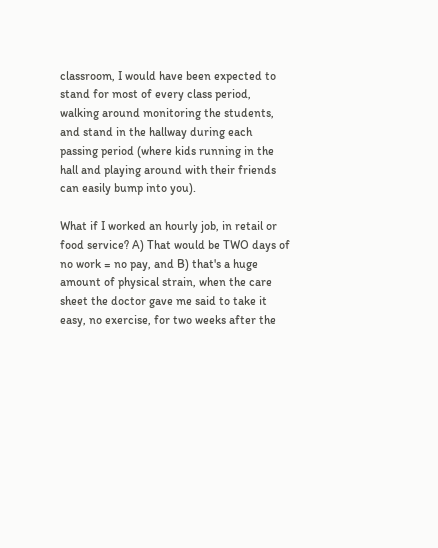classroom, I would have been expected to stand for most of every class period, walking around monitoring the students, and stand in the hallway during each passing period (where kids running in the hall and playing around with their friends can easily bump into you).

What if I worked an hourly job, in retail or food service? A) That would be TWO days of no work = no pay, and B) that's a huge amount of physical strain, when the care sheet the doctor gave me said to take it easy, no exercise, for two weeks after the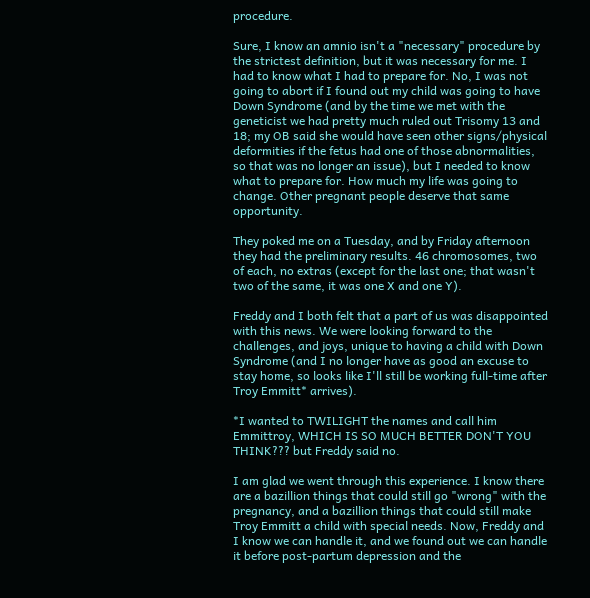procedure.

Sure, I know an amnio isn't a "necessary" procedure by the strictest definition, but it was necessary for me. I had to know what I had to prepare for. No, I was not going to abort if I found out my child was going to have Down Syndrome (and by the time we met with the geneticist we had pretty much ruled out Trisomy 13 and 18; my OB said she would have seen other signs/physical deformities if the fetus had one of those abnormalities, so that was no longer an issue), but I needed to know what to prepare for. How much my life was going to change. Other pregnant people deserve that same opportunity.

They poked me on a Tuesday, and by Friday afternoon they had the preliminary results. 46 chromosomes, two of each, no extras (except for the last one; that wasn't two of the same, it was one X and one Y).

Freddy and I both felt that a part of us was disappointed with this news. We were looking forward to the challenges, and joys, unique to having a child with Down Syndrome (and I no longer have as good an excuse to stay home, so looks like I'll still be working full-time after Troy Emmitt* arrives).

*I wanted to TWILIGHT the names and call him Emmittroy, WHICH IS SO MUCH BETTER DON'T YOU THINK??? but Freddy said no.

I am glad we went through this experience. I know there are a bazillion things that could still go "wrong" with the pregnancy, and a bazillion things that could still make Troy Emmitt a child with special needs. Now, Freddy and I know we can handle it, and we found out we can handle it before post-partum depression and the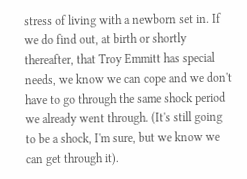stress of living with a newborn set in. If we do find out, at birth or shortly thereafter, that Troy Emmitt has special needs, we know we can cope and we don't have to go through the same shock period we already went through. (It's still going to be a shock, I'm sure, but we know we can get through it).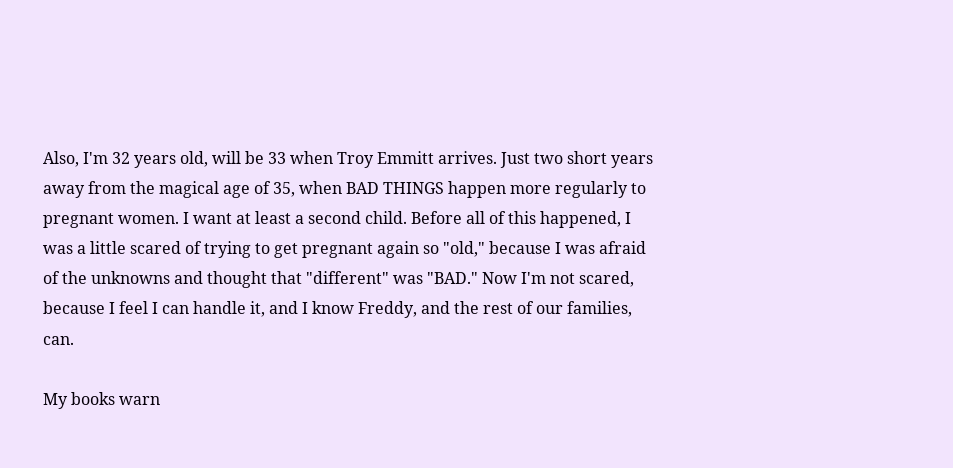Also, I'm 32 years old, will be 33 when Troy Emmitt arrives. Just two short years away from the magical age of 35, when BAD THINGS happen more regularly to pregnant women. I want at least a second child. Before all of this happened, I was a little scared of trying to get pregnant again so "old," because I was afraid of the unknowns and thought that "different" was "BAD." Now I'm not scared, because I feel I can handle it, and I know Freddy, and the rest of our families, can.

My books warn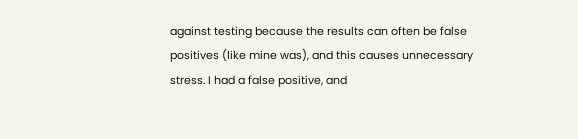against testing because the results can often be false positives (like mine was), and this causes unnecessary stress. I had a false positive, and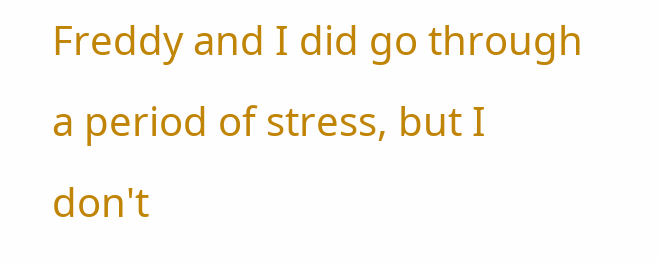Freddy and I did go through a period of stress, but I don't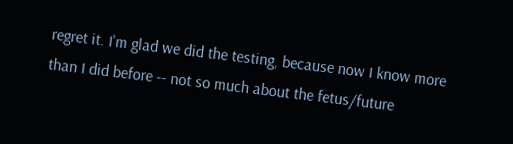regret it. I'm glad we did the testing, because now I know more than I did before -- not so much about the fetus/future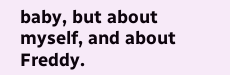baby, but about myself, and about Freddy.